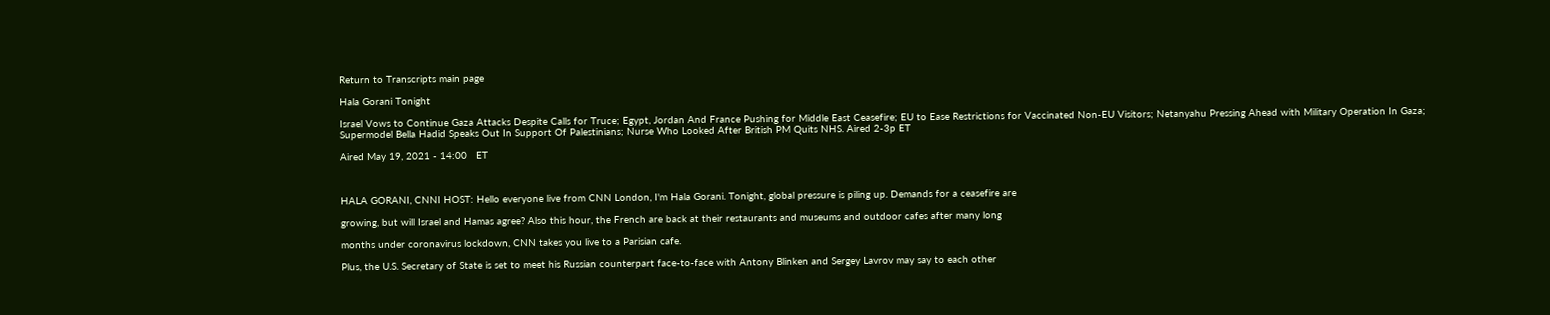Return to Transcripts main page

Hala Gorani Tonight

Israel Vows to Continue Gaza Attacks Despite Calls for Truce; Egypt, Jordan And France Pushing for Middle East Ceasefire; EU to Ease Restrictions for Vaccinated Non-EU Visitors; Netanyahu Pressing Ahead with Military Operation In Gaza; Supermodel Bella Hadid Speaks Out In Support Of Palestinians; Nurse Who Looked After British PM Quits NHS. Aired 2-3p ET

Aired May 19, 2021 - 14:00   ET



HALA GORANI, CNNI HOST: Hello everyone live from CNN London, I'm Hala Gorani. Tonight, global pressure is piling up. Demands for a ceasefire are

growing, but will Israel and Hamas agree? Also this hour, the French are back at their restaurants and museums and outdoor cafes after many long

months under coronavirus lockdown, CNN takes you live to a Parisian cafe.

Plus, the U.S. Secretary of State is set to meet his Russian counterpart face-to-face with Antony Blinken and Sergey Lavrov may say to each other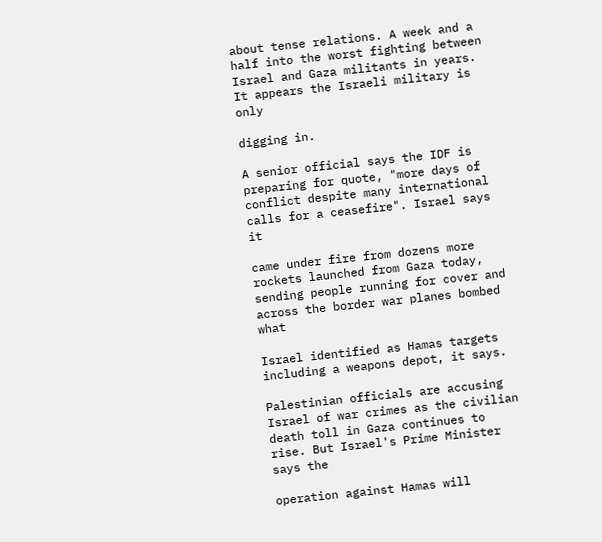about tense relations. A week and a half into the worst fighting between Israel and Gaza militants in years. It appears the Israeli military is only

digging in.

A senior official says the IDF is preparing for quote, "more days of conflict despite many international calls for a ceasefire". Israel says it

came under fire from dozens more rockets launched from Gaza today, sending people running for cover and across the border war planes bombed what

Israel identified as Hamas targets including a weapons depot, it says.

Palestinian officials are accusing Israel of war crimes as the civilian death toll in Gaza continues to rise. But Israel's Prime Minister says the

operation against Hamas will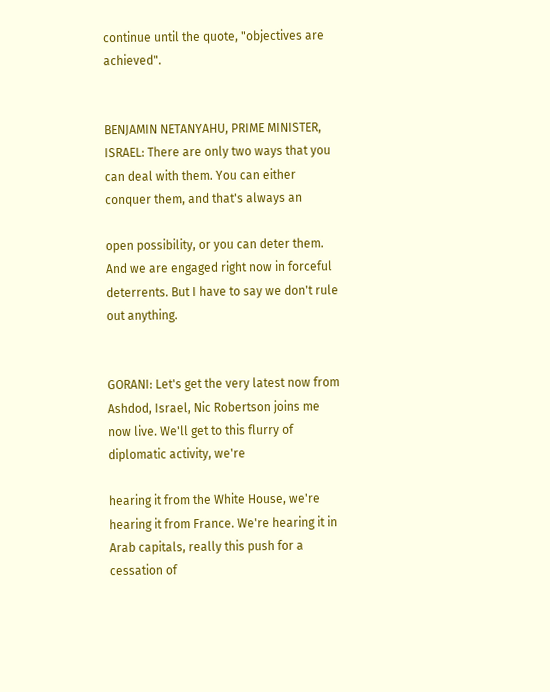continue until the quote, "objectives are achieved".


BENJAMIN NETANYAHU, PRIME MINISTER, ISRAEL: There are only two ways that you can deal with them. You can either conquer them, and that's always an

open possibility, or you can deter them. And we are engaged right now in forceful deterrents. But I have to say we don't rule out anything.


GORANI: Let's get the very latest now from Ashdod, Israel, Nic Robertson joins me now live. We'll get to this flurry of diplomatic activity, we're

hearing it from the White House, we're hearing it from France. We're hearing it in Arab capitals, really this push for a cessation of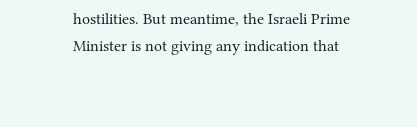hostilities. But meantime, the Israeli Prime Minister is not giving any indication that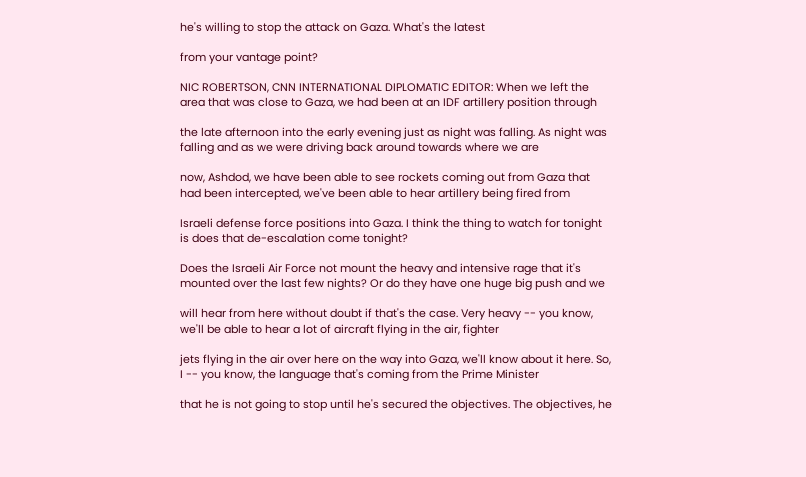he's willing to stop the attack on Gaza. What's the latest

from your vantage point?

NIC ROBERTSON, CNN INTERNATIONAL DIPLOMATIC EDITOR: When we left the area that was close to Gaza, we had been at an IDF artillery position through

the late afternoon into the early evening just as night was falling. As night was falling and as we were driving back around towards where we are

now, Ashdod, we have been able to see rockets coming out from Gaza that had been intercepted, we've been able to hear artillery being fired from

Israeli defense force positions into Gaza. I think the thing to watch for tonight is does that de-escalation come tonight?

Does the Israeli Air Force not mount the heavy and intensive rage that it's mounted over the last few nights? Or do they have one huge big push and we

will hear from here without doubt if that's the case. Very heavy -- you know, we'll be able to hear a lot of aircraft flying in the air, fighter

jets flying in the air over here on the way into Gaza, we'll know about it here. So, I -- you know, the language that's coming from the Prime Minister

that he is not going to stop until he's secured the objectives. The objectives, he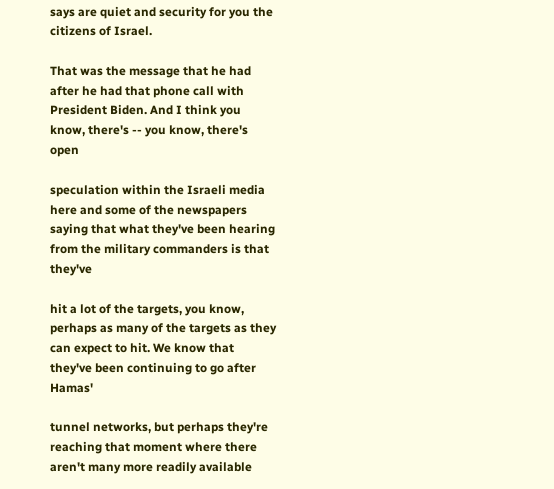says are quiet and security for you the citizens of Israel.

That was the message that he had after he had that phone call with President Biden. And I think you know, there's -- you know, there's open

speculation within the Israeli media here and some of the newspapers saying that what they've been hearing from the military commanders is that they've

hit a lot of the targets, you know, perhaps as many of the targets as they can expect to hit. We know that they've been continuing to go after Hamas'

tunnel networks, but perhaps they're reaching that moment where there aren't many more readily available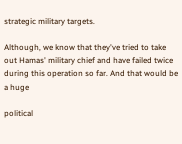strategic military targets.

Although, we know that they've tried to take out Hamas' military chief and have failed twice during this operation so far. And that would be a huge

political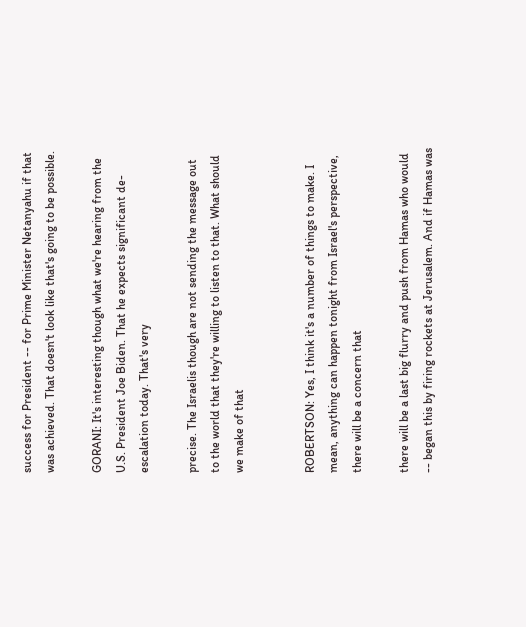success for President -- for Prime Minister Netanyahu if that was achieved. That doesn't look like that's going to be possible.

GORANI: It's interesting though what we're hearing from the U.S. President Joe Biden. That he expects significant de-escalation today. That's very

precise. The Israelis though are not sending the message out to the world that they're willing to listen to that. What should we make of that


ROBERTSON: Yes, I think it's a number of things to make. I mean, anything can happen tonight from Israel's perspective, there will be a concern that

there will be a last big flurry and push from Hamas who would -- began this by firing rockets at Jerusalem. And if Hamas was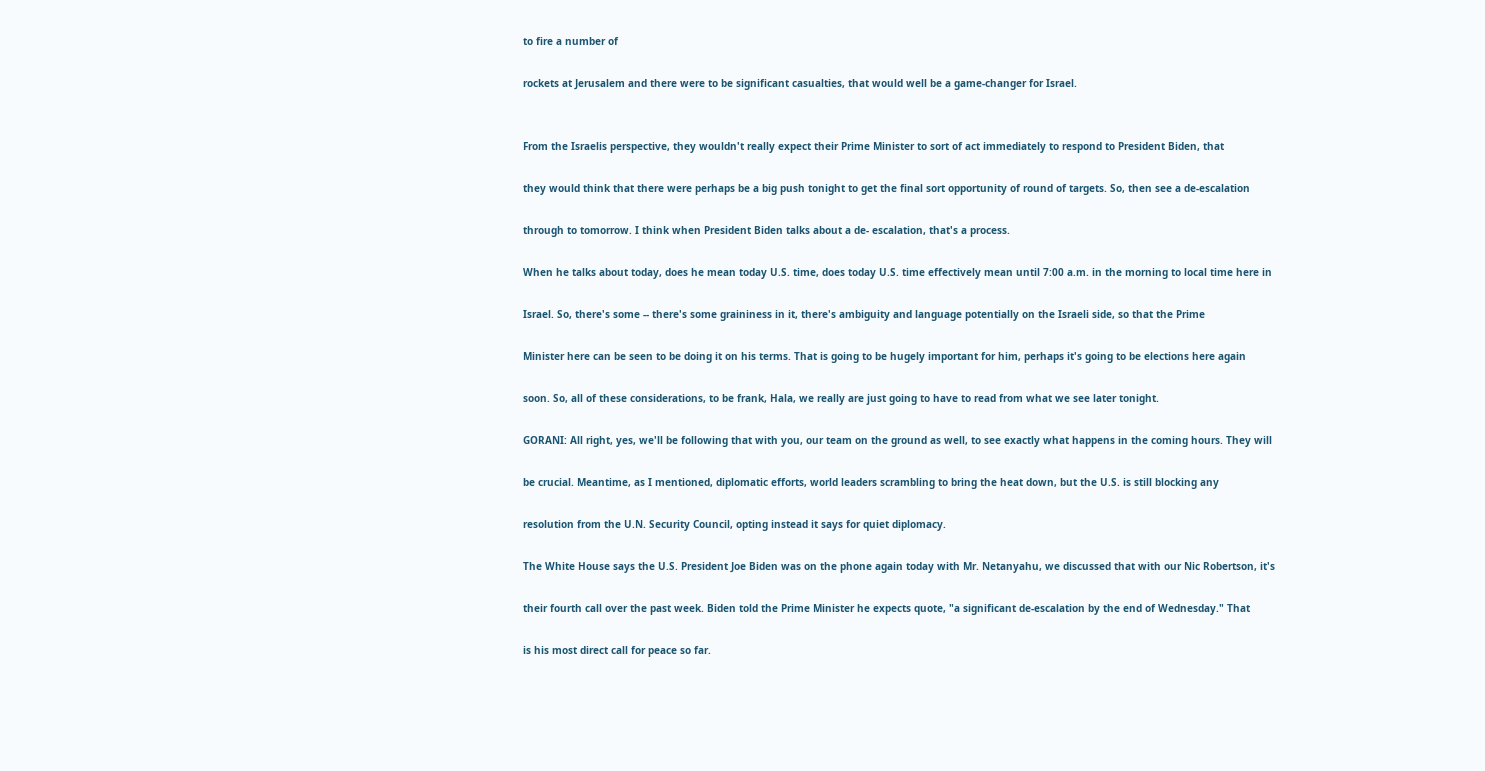to fire a number of

rockets at Jerusalem and there were to be significant casualties, that would well be a game-changer for Israel.


From the Israelis perspective, they wouldn't really expect their Prime Minister to sort of act immediately to respond to President Biden, that

they would think that there were perhaps be a big push tonight to get the final sort opportunity of round of targets. So, then see a de-escalation

through to tomorrow. I think when President Biden talks about a de- escalation, that's a process.

When he talks about today, does he mean today U.S. time, does today U.S. time effectively mean until 7:00 a.m. in the morning to local time here in

Israel. So, there's some -- there's some graininess in it, there's ambiguity and language potentially on the Israeli side, so that the Prime

Minister here can be seen to be doing it on his terms. That is going to be hugely important for him, perhaps it's going to be elections here again

soon. So, all of these considerations, to be frank, Hala, we really are just going to have to read from what we see later tonight.

GORANI: All right, yes, we'll be following that with you, our team on the ground as well, to see exactly what happens in the coming hours. They will

be crucial. Meantime, as I mentioned, diplomatic efforts, world leaders scrambling to bring the heat down, but the U.S. is still blocking any

resolution from the U.N. Security Council, opting instead it says for quiet diplomacy.

The White House says the U.S. President Joe Biden was on the phone again today with Mr. Netanyahu, we discussed that with our Nic Robertson, it's

their fourth call over the past week. Biden told the Prime Minister he expects quote, "a significant de-escalation by the end of Wednesday." That

is his most direct call for peace so far.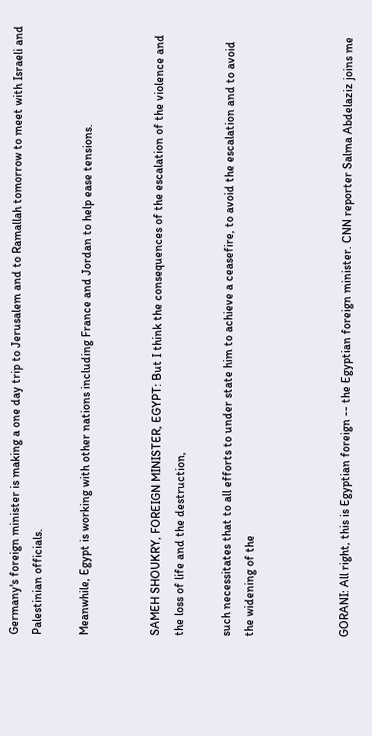Germany's foreign minister is making a one day trip to Jerusalem and to Ramallah tomorrow to meet with Israeli and Palestinian officials.

Meanwhile, Egypt is working with other nations including France and Jordan to help ease tensions.


SAMEH SHOUKRY, FOREIGN MINISTER, EGYPT: But I think the consequences of the escalation of the violence and the loss of life and the destruction,

such necessitates that to all efforts to under state him to achieve a ceasefire, to avoid the escalation and to avoid the widening of the



GORANI: All right, this is Egyptian foreign -- the Egyptian foreign minister. CNN reporter Salma Abdelaziz joins me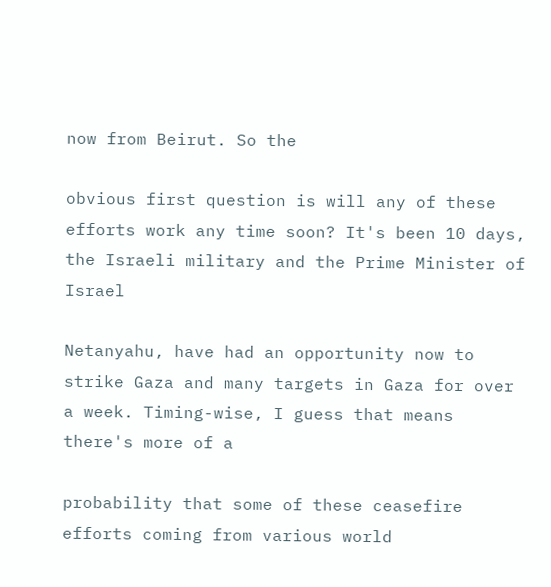now from Beirut. So the

obvious first question is will any of these efforts work any time soon? It's been 10 days, the Israeli military and the Prime Minister of Israel

Netanyahu, have had an opportunity now to strike Gaza and many targets in Gaza for over a week. Timing-wise, I guess that means there's more of a

probability that some of these ceasefire efforts coming from various world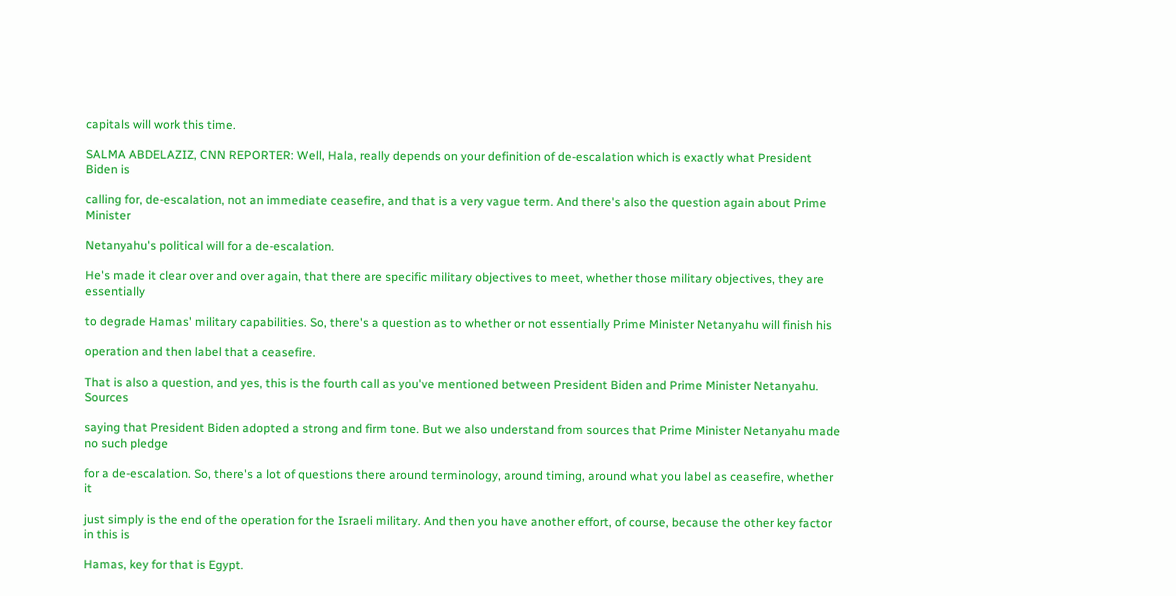capitals will work this time.

SALMA ABDELAZIZ, CNN REPORTER: Well, Hala, really depends on your definition of de-escalation which is exactly what President Biden is

calling for, de-escalation, not an immediate ceasefire, and that is a very vague term. And there's also the question again about Prime Minister

Netanyahu's political will for a de-escalation.

He's made it clear over and over again, that there are specific military objectives to meet, whether those military objectives, they are essentially

to degrade Hamas' military capabilities. So, there's a question as to whether or not essentially Prime Minister Netanyahu will finish his

operation and then label that a ceasefire.

That is also a question, and yes, this is the fourth call as you've mentioned between President Biden and Prime Minister Netanyahu. Sources

saying that President Biden adopted a strong and firm tone. But we also understand from sources that Prime Minister Netanyahu made no such pledge

for a de-escalation. So, there's a lot of questions there around terminology, around timing, around what you label as ceasefire, whether it

just simply is the end of the operation for the Israeli military. And then you have another effort, of course, because the other key factor in this is

Hamas, key for that is Egypt.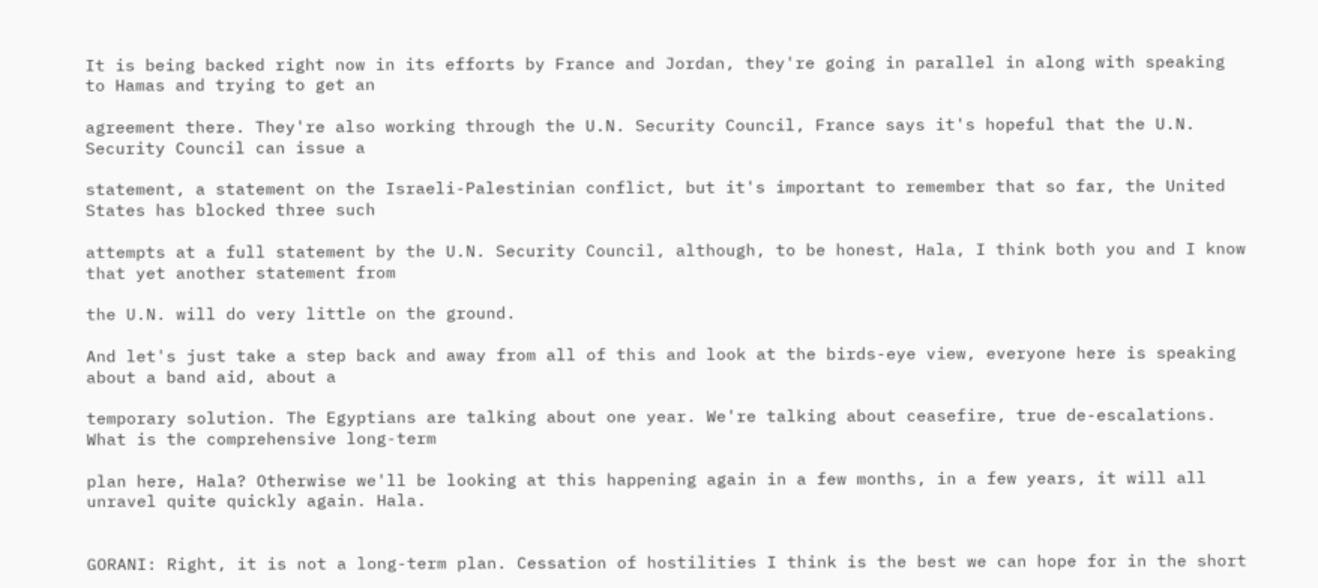It is being backed right now in its efforts by France and Jordan, they're going in parallel in along with speaking to Hamas and trying to get an

agreement there. They're also working through the U.N. Security Council, France says it's hopeful that the U.N. Security Council can issue a

statement, a statement on the Israeli-Palestinian conflict, but it's important to remember that so far, the United States has blocked three such

attempts at a full statement by the U.N. Security Council, although, to be honest, Hala, I think both you and I know that yet another statement from

the U.N. will do very little on the ground.

And let's just take a step back and away from all of this and look at the birds-eye view, everyone here is speaking about a band aid, about a

temporary solution. The Egyptians are talking about one year. We're talking about ceasefire, true de-escalations. What is the comprehensive long-term

plan here, Hala? Otherwise we'll be looking at this happening again in a few months, in a few years, it will all unravel quite quickly again. Hala.


GORANI: Right, it is not a long-term plan. Cessation of hostilities I think is the best we can hope for in the short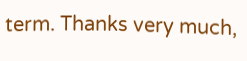term. Thanks very much,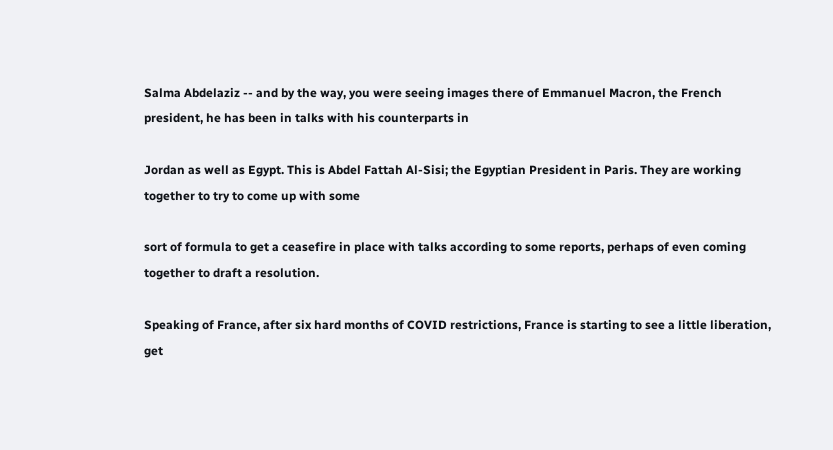Salma Abdelaziz -- and by the way, you were seeing images there of Emmanuel Macron, the French president, he has been in talks with his counterparts in

Jordan as well as Egypt. This is Abdel Fattah Al-Sisi; the Egyptian President in Paris. They are working together to try to come up with some

sort of formula to get a ceasefire in place with talks according to some reports, perhaps of even coming together to draft a resolution.

Speaking of France, after six hard months of COVID restrictions, France is starting to see a little liberation, get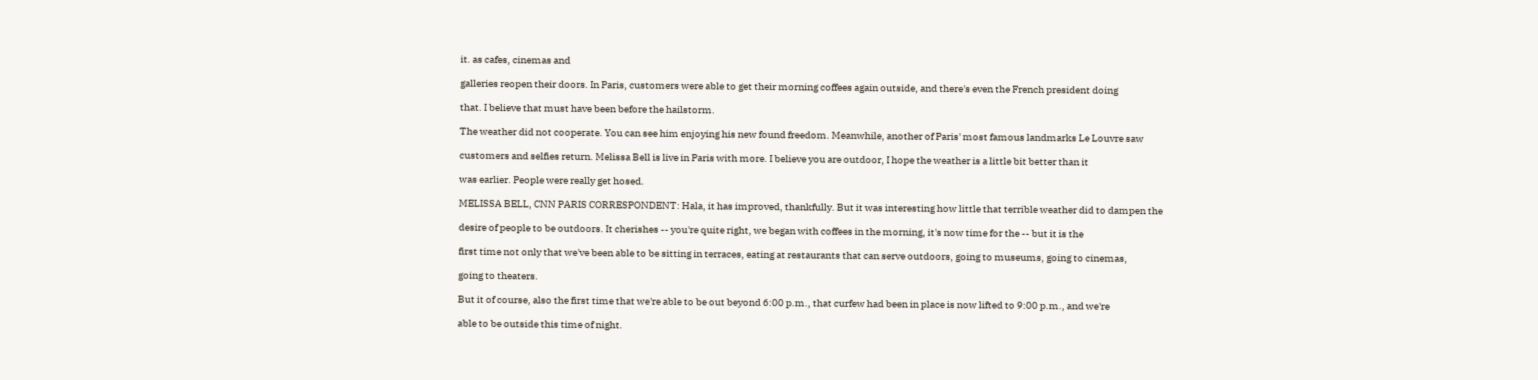it. as cafes, cinemas and

galleries reopen their doors. In Paris, customers were able to get their morning coffees again outside, and there's even the French president doing

that. I believe that must have been before the hailstorm.

The weather did not cooperate. You can see him enjoying his new found freedom. Meanwhile, another of Paris' most famous landmarks Le Louvre saw

customers and selfies return. Melissa Bell is live in Paris with more. I believe you are outdoor, I hope the weather is a little bit better than it

was earlier. People were really get hosed.

MELISSA BELL, CNN PARIS CORRESPONDENT: Hala, it has improved, thankfully. But it was interesting how little that terrible weather did to dampen the

desire of people to be outdoors. It cherishes -- you're quite right, we began with coffees in the morning, it's now time for the -- but it is the

first time not only that we've been able to be sitting in terraces, eating at restaurants that can serve outdoors, going to museums, going to cinemas,

going to theaters.

But it of course, also the first time that we're able to be out beyond 6:00 p.m., that curfew had been in place is now lifted to 9:00 p.m., and we're

able to be outside this time of night.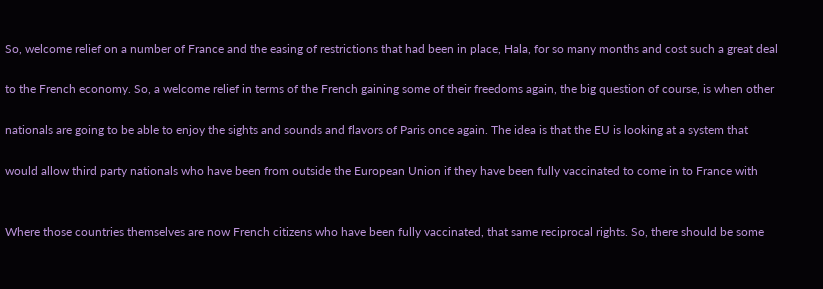So, welcome relief on a number of France and the easing of restrictions that had been in place, Hala, for so many months and cost such a great deal

to the French economy. So, a welcome relief in terms of the French gaining some of their freedoms again, the big question of course, is when other

nationals are going to be able to enjoy the sights and sounds and flavors of Paris once again. The idea is that the EU is looking at a system that

would allow third party nationals who have been from outside the European Union if they have been fully vaccinated to come in to France with


Where those countries themselves are now French citizens who have been fully vaccinated, that same reciprocal rights. So, there should be some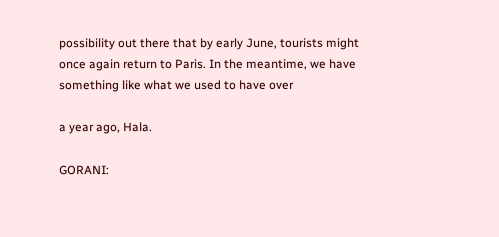possibility out there that by early June, tourists might once again return to Paris. In the meantime, we have something like what we used to have over

a year ago, Hala.

GORANI: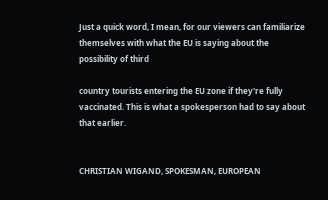Just a quick word, I mean, for our viewers can familiarize themselves with what the EU is saying about the possibility of third

country tourists entering the EU zone if they're fully vaccinated. This is what a spokesperson had to say about that earlier.


CHRISTIAN WIGAND, SPOKESMAN, EUROPEAN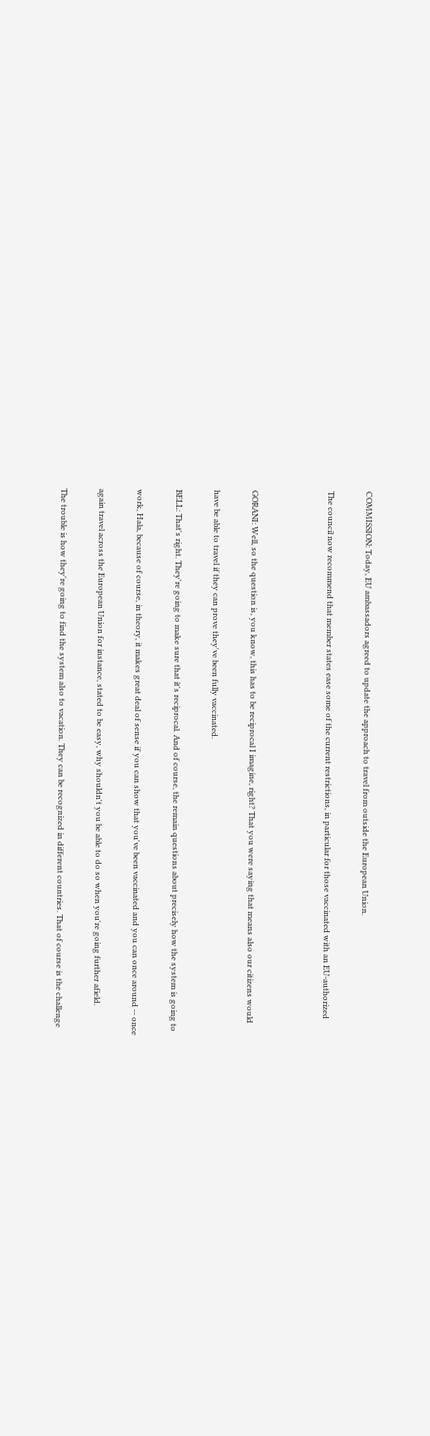COMMISSION: Today, EU ambassadors agreed to update the approach to travel from outside the European Union.

The council now recommend that member states ease some of the current restrictions, in particular for those vaccinated with an EU-authorized



GORANI: Well, so the question is, you know, this has to be reciprocal I imagine, right? That you were saying that means also our citizens would

have be able to travel if they can prove they've been fully vaccinated.

BELL: That's right. They're going to make sure that it's reciprocal. And of course, the remain questions about precisely how the system is going to

work, Hala, because of course, in theory, it makes great deal of sense if you can show that you've been vaccinated and you can once around -- once

again travel across the European Union for instance, stated to be easy, why shouldn't you be able to do so when you're going further afield.

The trouble is how they're going to find the system also to vacation. They can be recognized in different countries. That of course is the challenge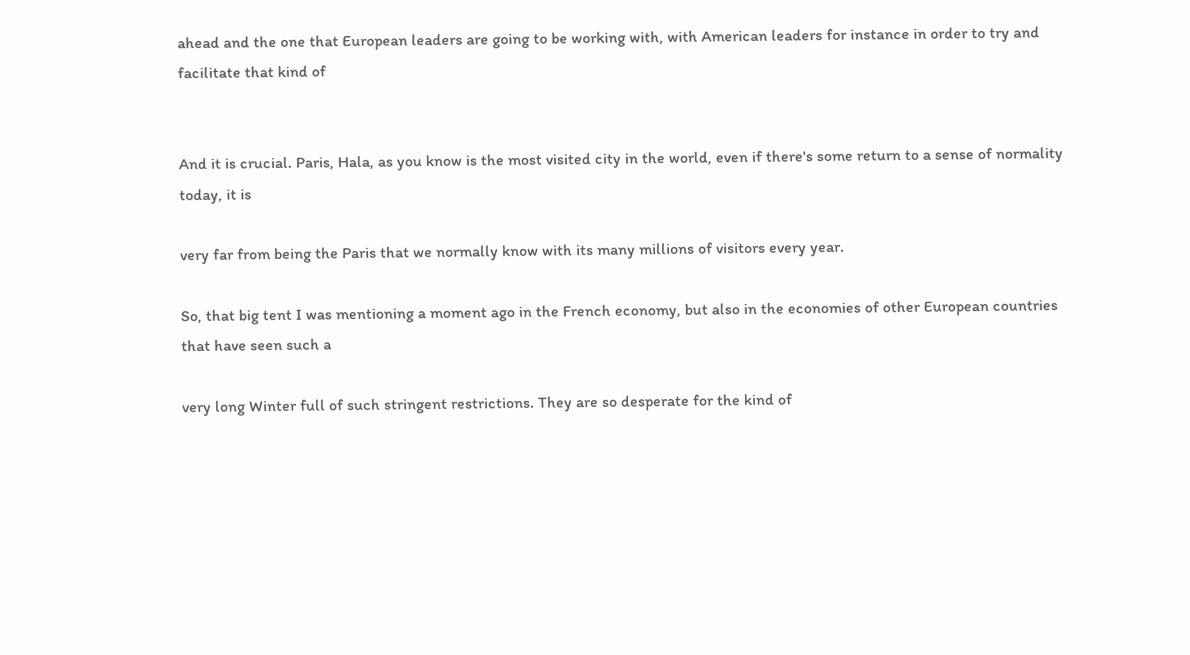ahead and the one that European leaders are going to be working with, with American leaders for instance in order to try and facilitate that kind of


And it is crucial. Paris, Hala, as you know is the most visited city in the world, even if there's some return to a sense of normality today, it is

very far from being the Paris that we normally know with its many millions of visitors every year.

So, that big tent I was mentioning a moment ago in the French economy, but also in the economies of other European countries that have seen such a

very long Winter full of such stringent restrictions. They are so desperate for the kind of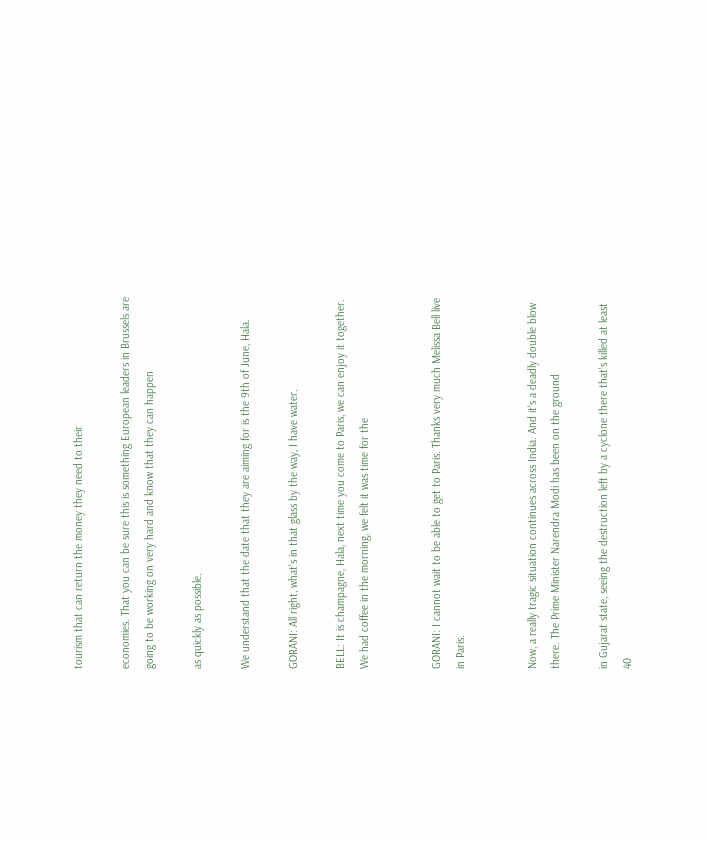tourism that can return the money they need to their

economies. That you can be sure this is something European leaders in Brussels are going to be working on very hard and know that they can happen

as quickly as possible.

We understand that the date that they are aiming for is the 9th of June, Hala.

GORANI: All right, what's in that glass by the way, I have water.

BELL: It is champagne, Hala, next time you come to Paris, we can enjoy it together. We had coffee in the morning, we felt it was time for the


GORANI: I cannot wait to be able to get to Paris. Thanks very much Melissa Bell live in Paris.


Now, a really tragic situation continues across India. And it's a deadly double blow there. The Prime Minister Narendra Modi has been on the ground

in Gujarat state, seeing the destruction left by a cyclone there that's killed at least 40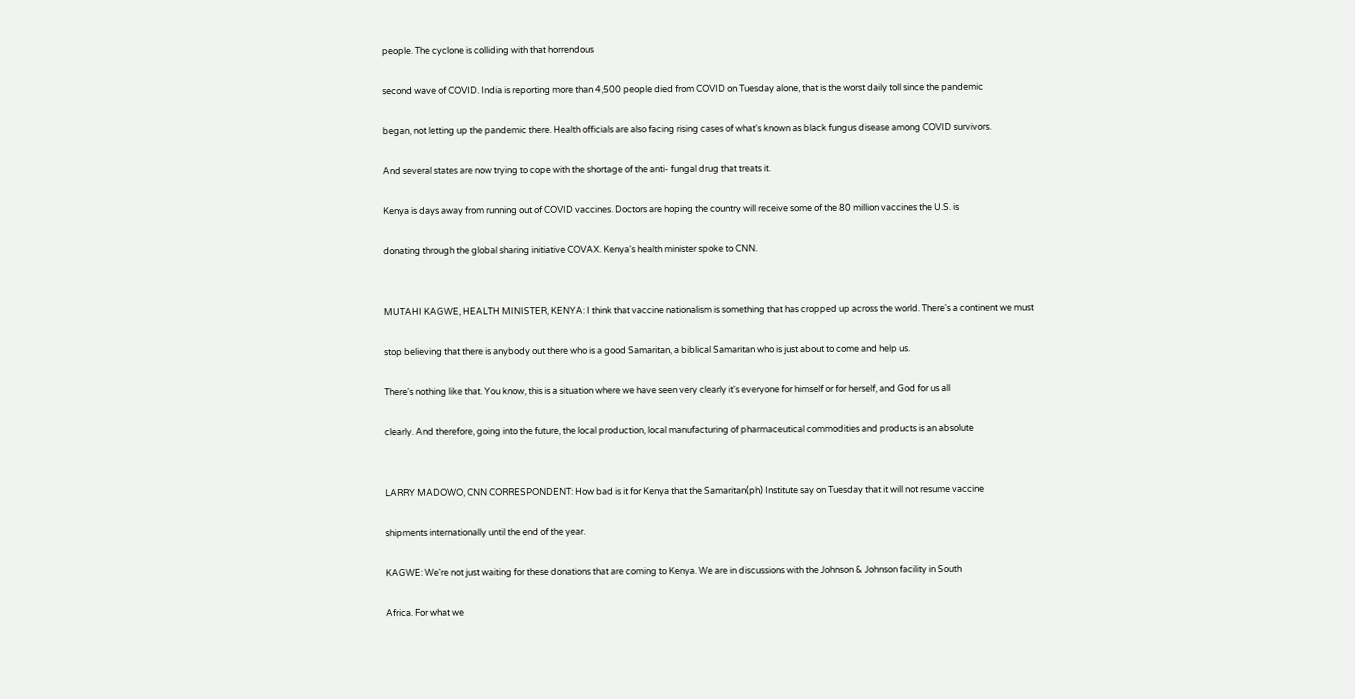people. The cyclone is colliding with that horrendous

second wave of COVID. India is reporting more than 4,500 people died from COVID on Tuesday alone, that is the worst daily toll since the pandemic

began, not letting up the pandemic there. Health officials are also facing rising cases of what's known as black fungus disease among COVID survivors.

And several states are now trying to cope with the shortage of the anti- fungal drug that treats it.

Kenya is days away from running out of COVID vaccines. Doctors are hoping the country will receive some of the 80 million vaccines the U.S. is

donating through the global sharing initiative COVAX. Kenya's health minister spoke to CNN.


MUTAHI KAGWE, HEALTH MINISTER, KENYA: I think that vaccine nationalism is something that has cropped up across the world. There's a continent we must

stop believing that there is anybody out there who is a good Samaritan, a biblical Samaritan who is just about to come and help us.

There's nothing like that. You know, this is a situation where we have seen very clearly it's everyone for himself or for herself, and God for us all

clearly. And therefore, going into the future, the local production, local manufacturing of pharmaceutical commodities and products is an absolute


LARRY MADOWO, CNN CORRESPONDENT: How bad is it for Kenya that the Samaritan(ph) Institute say on Tuesday that it will not resume vaccine

shipments internationally until the end of the year.

KAGWE: We're not just waiting for these donations that are coming to Kenya. We are in discussions with the Johnson & Johnson facility in South

Africa. For what we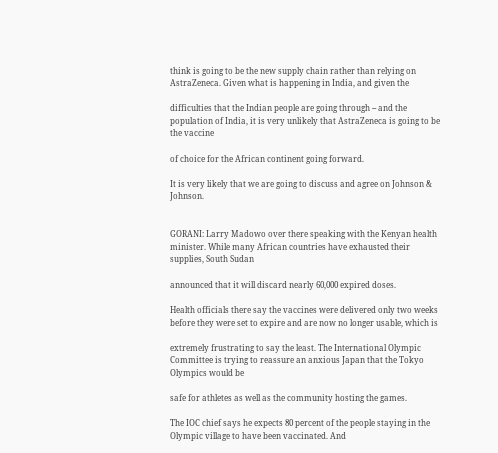think is going to be the new supply chain rather than relying on AstraZeneca. Given what is happening in India, and given the

difficulties that the Indian people are going through -- and the population of India, it is very unlikely that AstraZeneca is going to be the vaccine

of choice for the African continent going forward.

It is very likely that we are going to discuss and agree on Johnson & Johnson.


GORANI: Larry Madowo over there speaking with the Kenyan health minister. While many African countries have exhausted their supplies, South Sudan

announced that it will discard nearly 60,000 expired doses.

Health officials there say the vaccines were delivered only two weeks before they were set to expire and are now no longer usable, which is

extremely frustrating to say the least. The International Olympic Committee is trying to reassure an anxious Japan that the Tokyo Olympics would be

safe for athletes as well as the community hosting the games.

The IOC chief says he expects 80 percent of the people staying in the Olympic village to have been vaccinated. And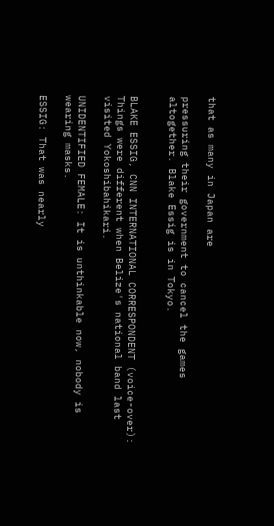that as many in Japan are

pressuring their government to cancel the games altogether. Blake Essig is in Tokyo.


BLAKE ESSIG, CNN INTERNATIONAL CORRESPONDENT (voice-over): Things were different when Belize's national band last visited Yokoshibahikari.

UNIDENTIFIED FEMALE: It is unthinkable now, nobody is wearing masks.

ESSIG: That was nearly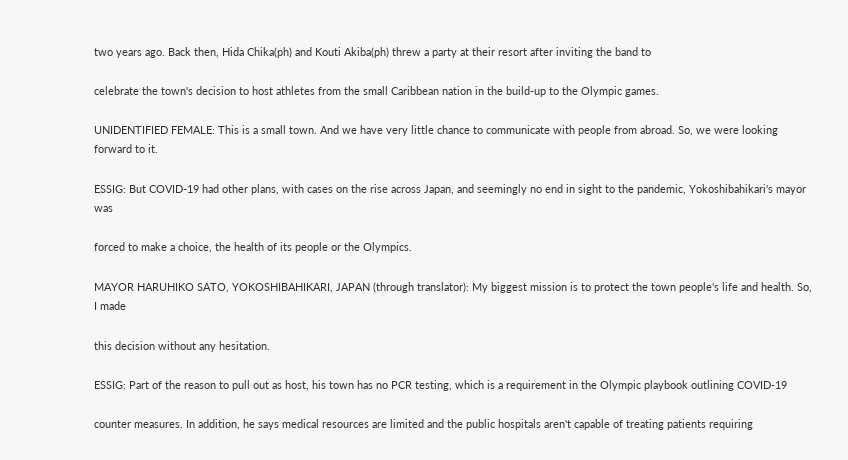two years ago. Back then, Hida Chika(ph) and Kouti Akiba(ph) threw a party at their resort after inviting the band to

celebrate the town's decision to host athletes from the small Caribbean nation in the build-up to the Olympic games.

UNIDENTIFIED FEMALE: This is a small town. And we have very little chance to communicate with people from abroad. So, we were looking forward to it.

ESSIG: But COVID-19 had other plans, with cases on the rise across Japan, and seemingly no end in sight to the pandemic, Yokoshibahikari's mayor was

forced to make a choice, the health of its people or the Olympics.

MAYOR HARUHIKO SATO, YOKOSHIBAHIKARI, JAPAN (through translator): My biggest mission is to protect the town people's life and health. So, I made

this decision without any hesitation.

ESSIG: Part of the reason to pull out as host, his town has no PCR testing, which is a requirement in the Olympic playbook outlining COVID-19

counter measures. In addition, he says medical resources are limited and the public hospitals aren't capable of treating patients requiring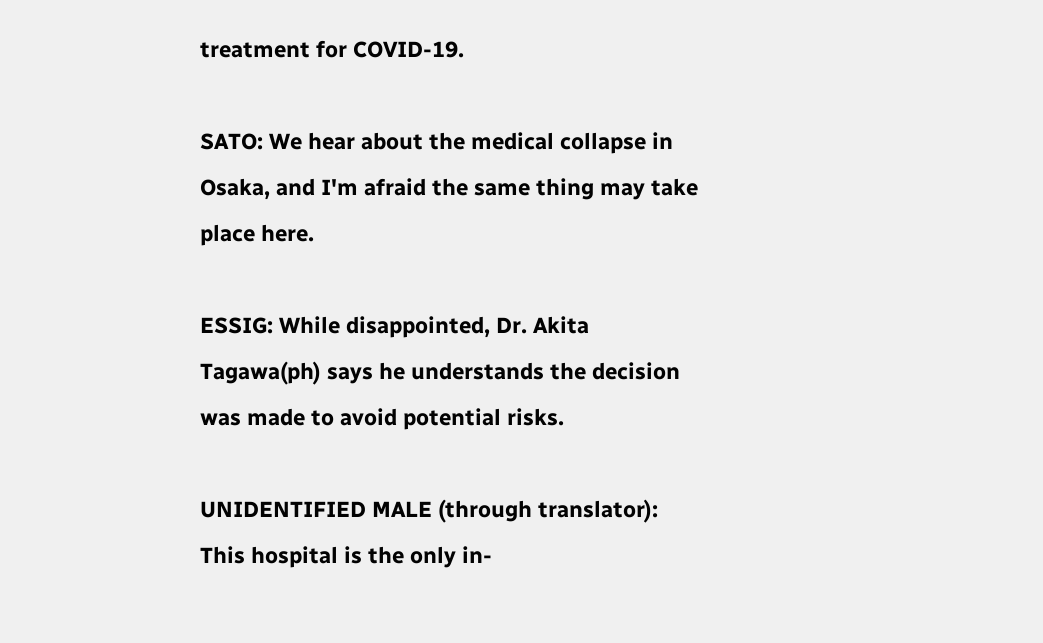treatment for COVID-19.

SATO: We hear about the medical collapse in Osaka, and I'm afraid the same thing may take place here.

ESSIG: While disappointed, Dr. Akita Tagawa(ph) says he understands the decision was made to avoid potential risks.

UNIDENTIFIED MALE (through translator): This hospital is the only in-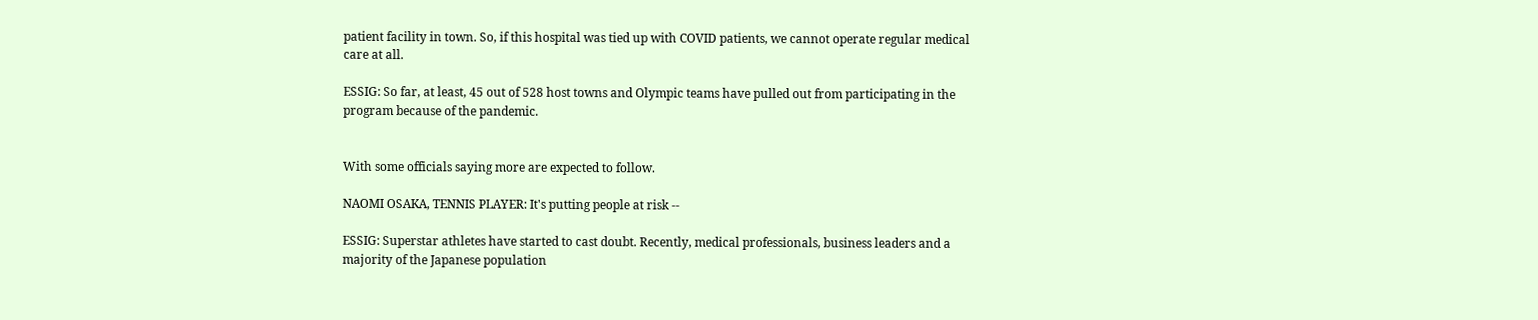patient facility in town. So, if this hospital was tied up with COVID patients, we cannot operate regular medical care at all.

ESSIG: So far, at least, 45 out of 528 host towns and Olympic teams have pulled out from participating in the program because of the pandemic.


With some officials saying more are expected to follow.

NAOMI OSAKA, TENNIS PLAYER: It's putting people at risk --

ESSIG: Superstar athletes have started to cast doubt. Recently, medical professionals, business leaders and a majority of the Japanese population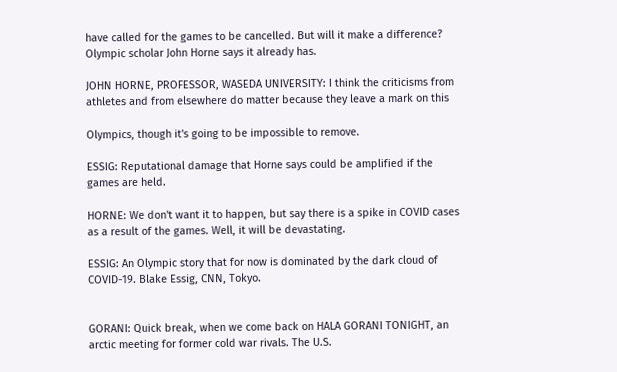have called for the games to be cancelled. But will it make a difference? Olympic scholar John Horne says it already has.

JOHN HORNE, PROFESSOR, WASEDA UNIVERSITY: I think the criticisms from athletes and from elsewhere do matter because they leave a mark on this

Olympics, though it's going to be impossible to remove.

ESSIG: Reputational damage that Horne says could be amplified if the games are held.

HORNE: We don't want it to happen, but say there is a spike in COVID cases as a result of the games. Well, it will be devastating.

ESSIG: An Olympic story that for now is dominated by the dark cloud of COVID-19. Blake Essig, CNN, Tokyo.


GORANI: Quick break, when we come back on HALA GORANI TONIGHT, an arctic meeting for former cold war rivals. The U.S.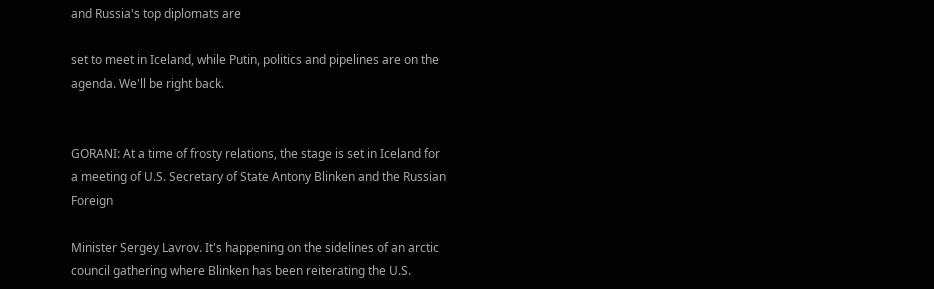and Russia's top diplomats are

set to meet in Iceland, while Putin, politics and pipelines are on the agenda. We'll be right back.


GORANI: At a time of frosty relations, the stage is set in Iceland for a meeting of U.S. Secretary of State Antony Blinken and the Russian Foreign

Minister Sergey Lavrov. It's happening on the sidelines of an arctic council gathering where Blinken has been reiterating the U.S.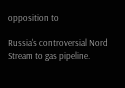opposition to

Russia's controversial Nord Stream to gas pipeline.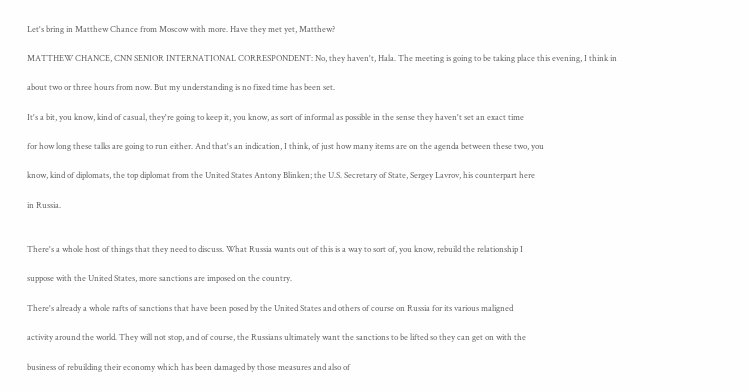Let's bring in Matthew Chance from Moscow with more. Have they met yet, Matthew?

MATTHEW CHANCE, CNN SENIOR INTERNATIONAL CORRESPONDENT: No, they haven't, Hala. The meeting is going to be taking place this evening, I think in

about two or three hours from now. But my understanding is no fixed time has been set.

It's a bit, you know, kind of casual, they're going to keep it, you know, as sort of informal as possible in the sense they haven't set an exact time

for how long these talks are going to run either. And that's an indication, I think, of just how many items are on the agenda between these two, you

know, kind of diplomats, the top diplomat from the United States Antony Blinken; the U.S. Secretary of State, Sergey Lavrov, his counterpart here

in Russia.


There's a whole host of things that they need to discuss. What Russia wants out of this is a way to sort of, you know, rebuild the relationship I

suppose with the United States, more sanctions are imposed on the country.

There's already a whole rafts of sanctions that have been posed by the United States and others of course on Russia for its various maligned

activity around the world. They will not stop, and of course, the Russians ultimately want the sanctions to be lifted so they can get on with the

business of rebuilding their economy which has been damaged by those measures and also of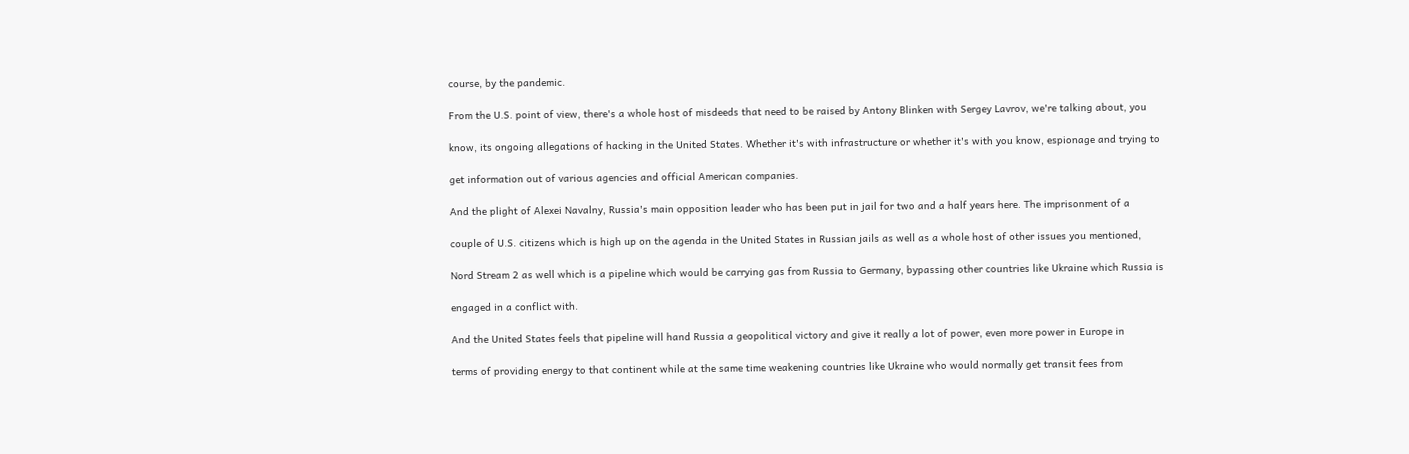course, by the pandemic.

From the U.S. point of view, there's a whole host of misdeeds that need to be raised by Antony Blinken with Sergey Lavrov, we're talking about, you

know, its ongoing allegations of hacking in the United States. Whether it's with infrastructure or whether it's with you know, espionage and trying to

get information out of various agencies and official American companies.

And the plight of Alexei Navalny, Russia's main opposition leader who has been put in jail for two and a half years here. The imprisonment of a

couple of U.S. citizens which is high up on the agenda in the United States in Russian jails as well as a whole host of other issues you mentioned,

Nord Stream 2 as well which is a pipeline which would be carrying gas from Russia to Germany, bypassing other countries like Ukraine which Russia is

engaged in a conflict with.

And the United States feels that pipeline will hand Russia a geopolitical victory and give it really a lot of power, even more power in Europe in

terms of providing energy to that continent while at the same time weakening countries like Ukraine who would normally get transit fees from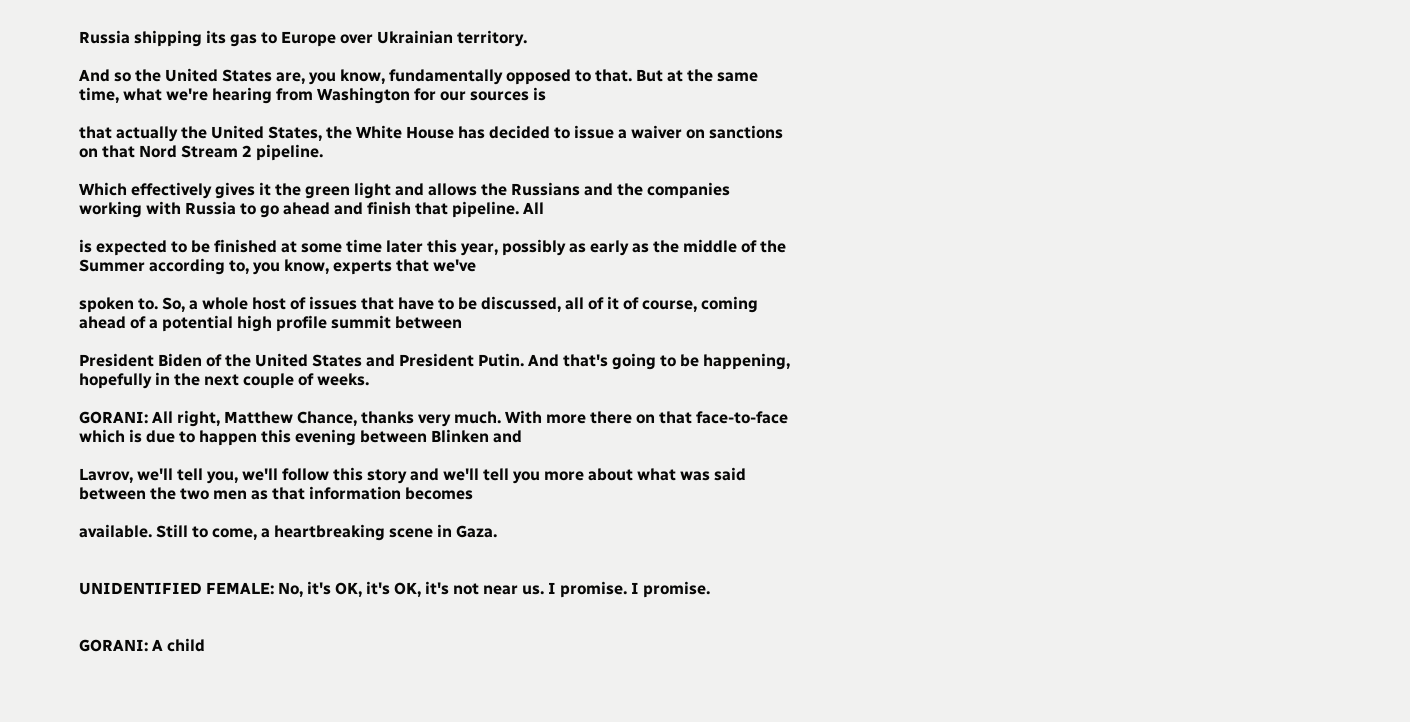Russia shipping its gas to Europe over Ukrainian territory.

And so the United States are, you know, fundamentally opposed to that. But at the same time, what we're hearing from Washington for our sources is

that actually the United States, the White House has decided to issue a waiver on sanctions on that Nord Stream 2 pipeline.

Which effectively gives it the green light and allows the Russians and the companies working with Russia to go ahead and finish that pipeline. All

is expected to be finished at some time later this year, possibly as early as the middle of the Summer according to, you know, experts that we've

spoken to. So, a whole host of issues that have to be discussed, all of it of course, coming ahead of a potential high profile summit between

President Biden of the United States and President Putin. And that's going to be happening, hopefully in the next couple of weeks.

GORANI: All right, Matthew Chance, thanks very much. With more there on that face-to-face which is due to happen this evening between Blinken and

Lavrov, we'll tell you, we'll follow this story and we'll tell you more about what was said between the two men as that information becomes

available. Still to come, a heartbreaking scene in Gaza.


UNIDENTIFIED FEMALE: No, it's OK, it's OK, it's not near us. I promise. I promise.


GORANI: A child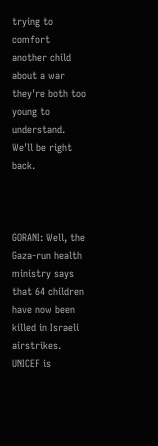trying to comfort another child about a war they're both too young to understand. We'll be right back.



GORANI: Well, the Gaza-run health ministry says that 64 children have now been killed in Israeli airstrikes. UNICEF is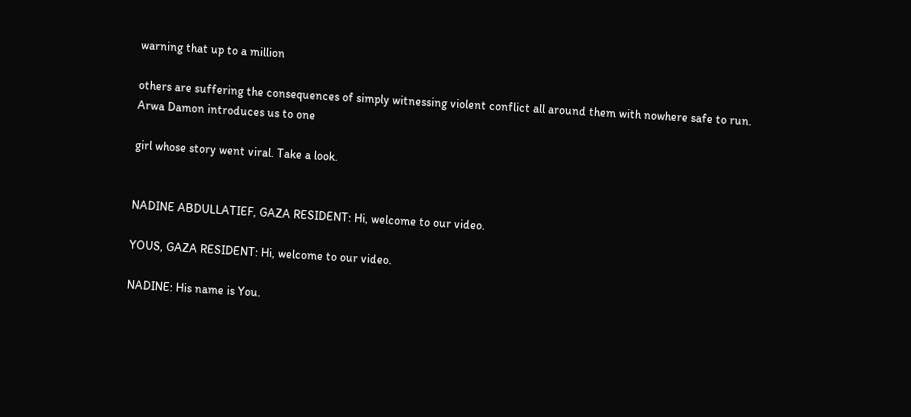warning that up to a million

others are suffering the consequences of simply witnessing violent conflict all around them with nowhere safe to run. Arwa Damon introduces us to one

girl whose story went viral. Take a look.


NADINE ABDULLATIEF, GAZA RESIDENT: Hi, welcome to our video.

YOUS, GAZA RESIDENT: Hi, welcome to our video.

NADINE: His name is You.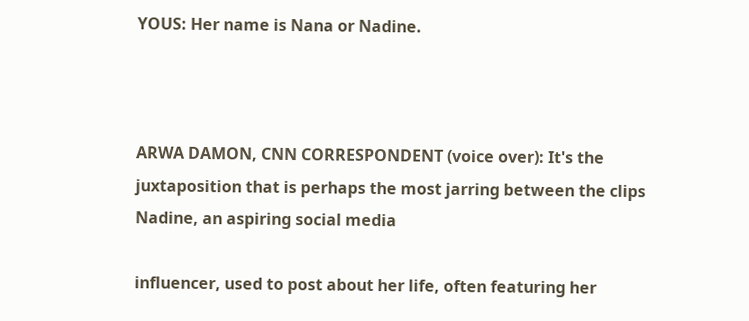YOUS: Her name is Nana or Nadine.



ARWA DAMON, CNN CORRESPONDENT (voice over): It's the juxtaposition that is perhaps the most jarring between the clips Nadine, an aspiring social media

influencer, used to post about her life, often featuring her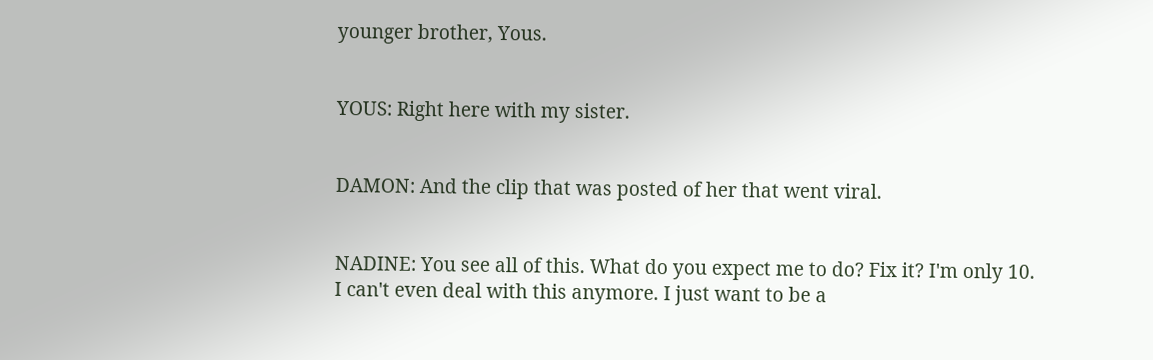younger brother, Yous.


YOUS: Right here with my sister.


DAMON: And the clip that was posted of her that went viral.


NADINE: You see all of this. What do you expect me to do? Fix it? I'm only 10. I can't even deal with this anymore. I just want to be a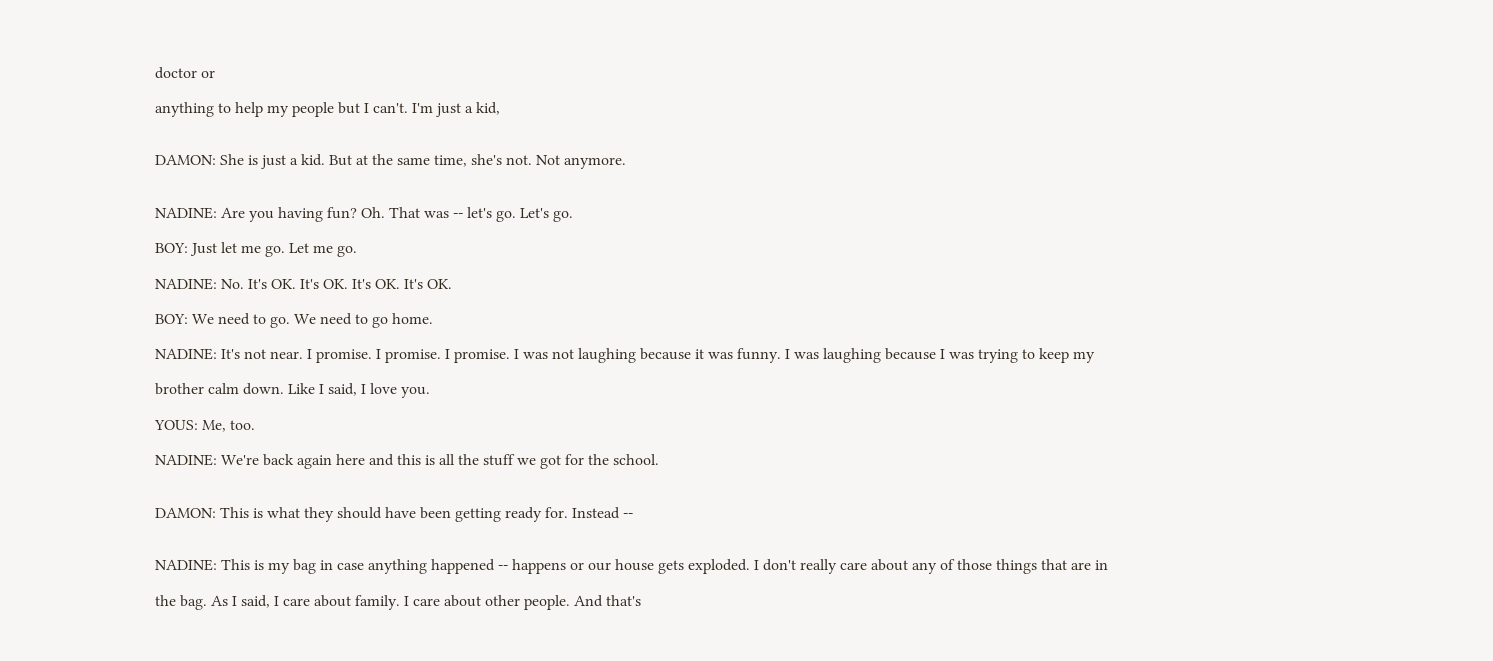doctor or

anything to help my people but I can't. I'm just a kid,


DAMON: She is just a kid. But at the same time, she's not. Not anymore.


NADINE: Are you having fun? Oh. That was -- let's go. Let's go.

BOY: Just let me go. Let me go.

NADINE: No. It's OK. It's OK. It's OK. It's OK.

BOY: We need to go. We need to go home.

NADINE: It's not near. I promise. I promise. I promise. I was not laughing because it was funny. I was laughing because I was trying to keep my

brother calm down. Like I said, I love you.

YOUS: Me, too.

NADINE: We're back again here and this is all the stuff we got for the school.


DAMON: This is what they should have been getting ready for. Instead --


NADINE: This is my bag in case anything happened -- happens or our house gets exploded. I don't really care about any of those things that are in

the bag. As I said, I care about family. I care about other people. And that's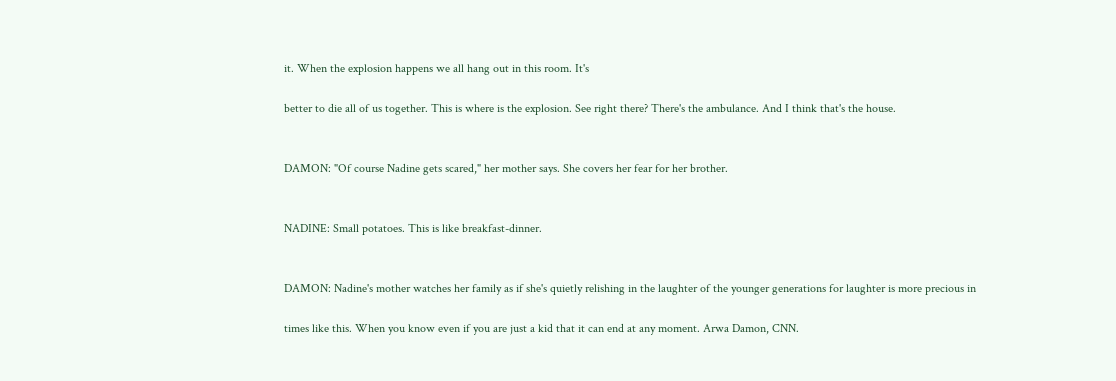it. When the explosion happens we all hang out in this room. It's

better to die all of us together. This is where is the explosion. See right there? There's the ambulance. And I think that's the house.


DAMON: "Of course Nadine gets scared," her mother says. She covers her fear for her brother.


NADINE: Small potatoes. This is like breakfast-dinner.


DAMON: Nadine's mother watches her family as if she's quietly relishing in the laughter of the younger generations for laughter is more precious in

times like this. When you know even if you are just a kid that it can end at any moment. Arwa Damon, CNN.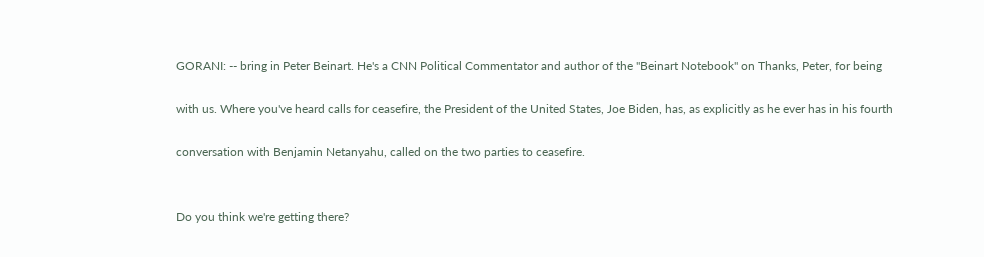GORANI: -- bring in Peter Beinart. He's a CNN Political Commentator and author of the "Beinart Notebook" on Thanks, Peter, for being

with us. Where you've heard calls for ceasefire, the President of the United States, Joe Biden, has, as explicitly as he ever has in his fourth

conversation with Benjamin Netanyahu, called on the two parties to ceasefire.


Do you think we're getting there?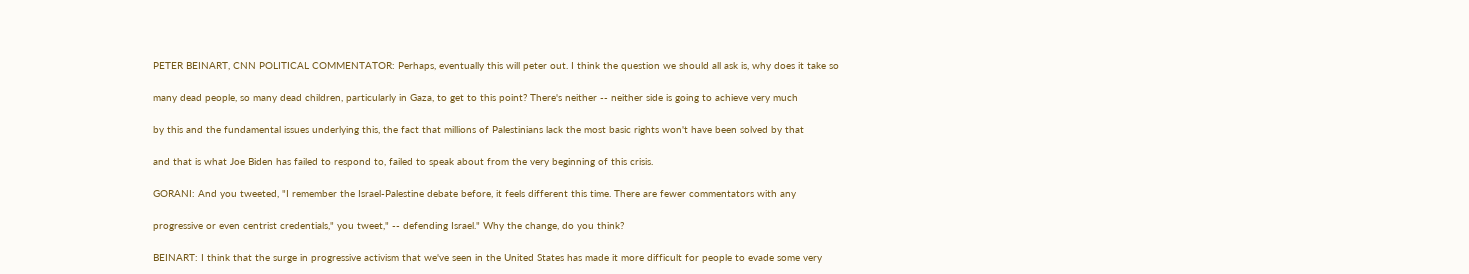PETER BEINART, CNN POLITICAL COMMENTATOR: Perhaps, eventually this will peter out. I think the question we should all ask is, why does it take so

many dead people, so many dead children, particularly in Gaza, to get to this point? There's neither -- neither side is going to achieve very much

by this and the fundamental issues underlying this, the fact that millions of Palestinians lack the most basic rights won't have been solved by that

and that is what Joe Biden has failed to respond to, failed to speak about from the very beginning of this crisis.

GORANI: And you tweeted, "I remember the Israel-Palestine debate before, it feels different this time. There are fewer commentators with any

progressive or even centrist credentials," you tweet," -- defending Israel." Why the change, do you think?

BEINART: I think that the surge in progressive activism that we've seen in the United States has made it more difficult for people to evade some very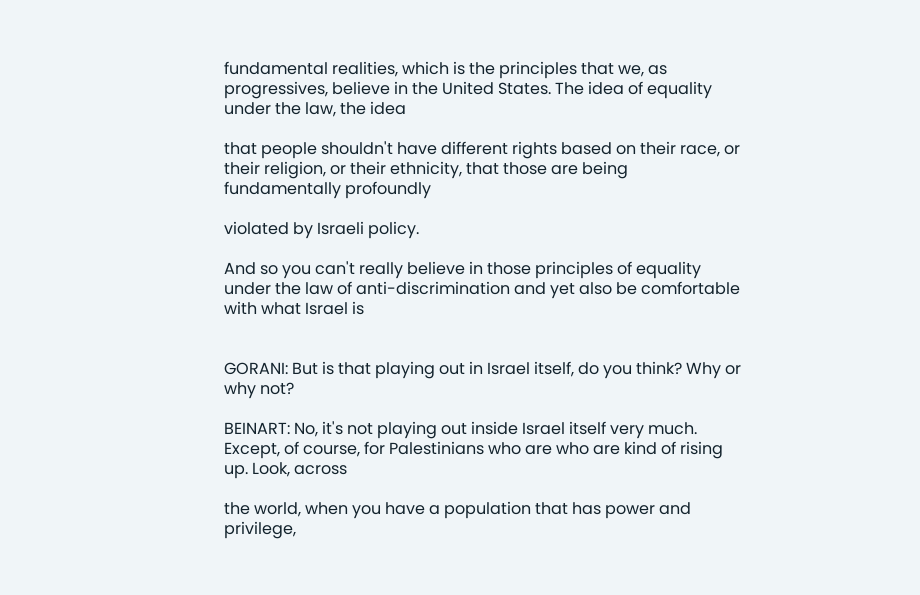fundamental realities, which is the principles that we, as progressives, believe in the United States. The idea of equality under the law, the idea

that people shouldn't have different rights based on their race, or their religion, or their ethnicity, that those are being fundamentally profoundly

violated by Israeli policy.

And so you can't really believe in those principles of equality under the law of anti-discrimination and yet also be comfortable with what Israel is


GORANI: But is that playing out in Israel itself, do you think? Why or why not?

BEINART: No, it's not playing out inside Israel itself very much. Except, of course, for Palestinians who are who are kind of rising up. Look, across

the world, when you have a population that has power and privilege,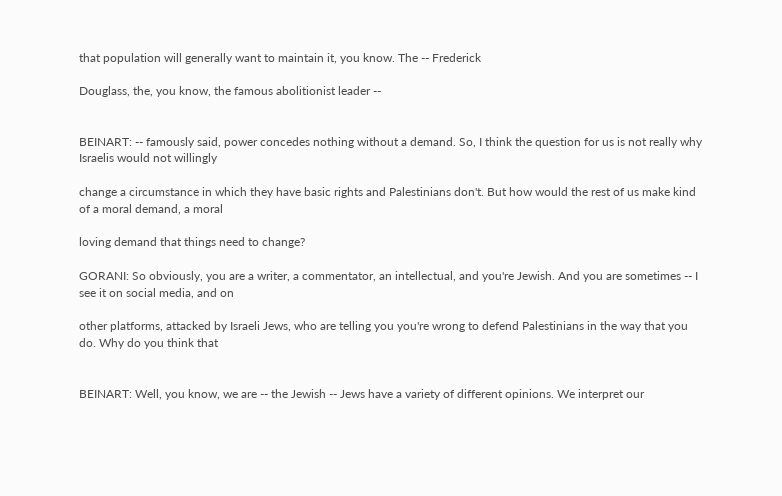that population will generally want to maintain it, you know. The -- Frederick

Douglass, the, you know, the famous abolitionist leader --


BEINART: -- famously said, power concedes nothing without a demand. So, I think the question for us is not really why Israelis would not willingly

change a circumstance in which they have basic rights and Palestinians don't. But how would the rest of us make kind of a moral demand, a moral

loving demand that things need to change?

GORANI: So obviously, you are a writer, a commentator, an intellectual, and you're Jewish. And you are sometimes -- I see it on social media, and on

other platforms, attacked by Israeli Jews, who are telling you you're wrong to defend Palestinians in the way that you do. Why do you think that


BEINART: Well, you know, we are -- the Jewish -- Jews have a variety of different opinions. We interpret our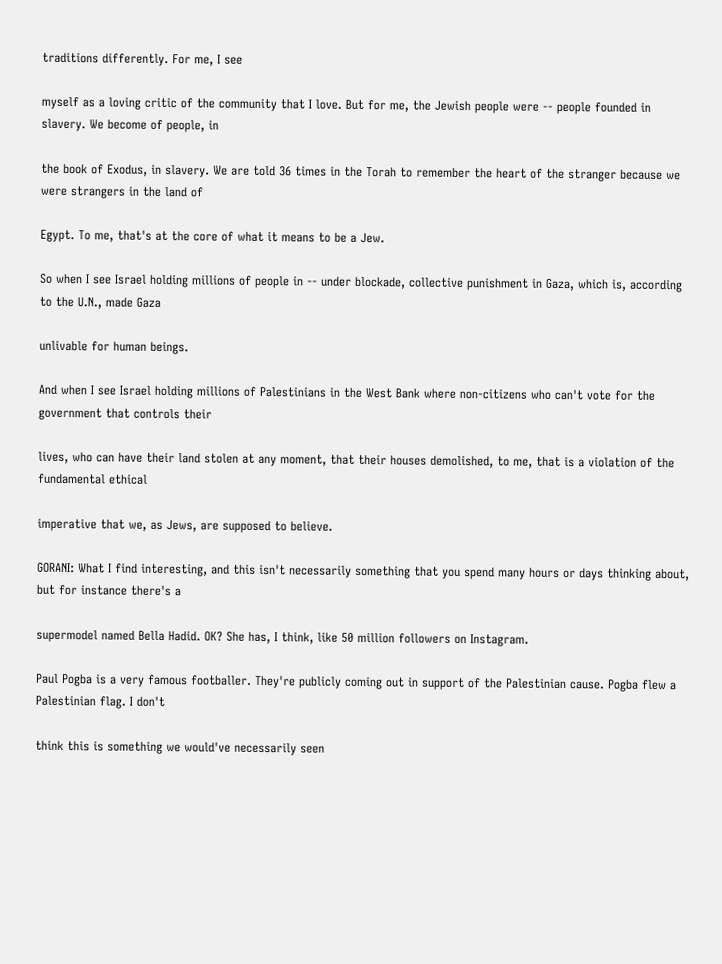traditions differently. For me, I see

myself as a loving critic of the community that I love. But for me, the Jewish people were -- people founded in slavery. We become of people, in

the book of Exodus, in slavery. We are told 36 times in the Torah to remember the heart of the stranger because we were strangers in the land of

Egypt. To me, that's at the core of what it means to be a Jew.

So when I see Israel holding millions of people in -- under blockade, collective punishment in Gaza, which is, according to the U.N., made Gaza

unlivable for human beings.

And when I see Israel holding millions of Palestinians in the West Bank where non-citizens who can't vote for the government that controls their

lives, who can have their land stolen at any moment, that their houses demolished, to me, that is a violation of the fundamental ethical

imperative that we, as Jews, are supposed to believe.

GORANI: What I find interesting, and this isn't necessarily something that you spend many hours or days thinking about, but for instance there's a

supermodel named Bella Hadid. OK? She has, I think, like 50 million followers on Instagram.

Paul Pogba is a very famous footballer. They're publicly coming out in support of the Palestinian cause. Pogba flew a Palestinian flag. I don't

think this is something we would've necessarily seen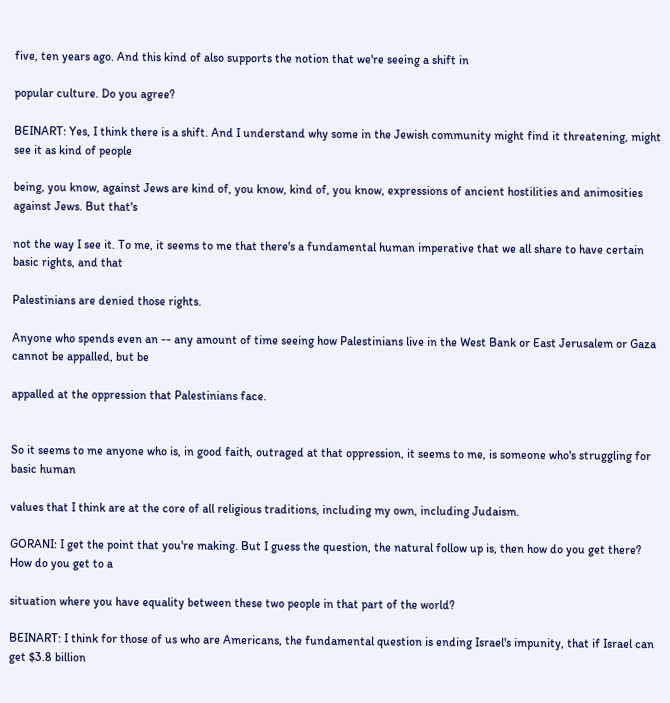five, ten years ago. And this kind of also supports the notion that we're seeing a shift in

popular culture. Do you agree?

BEINART: Yes, I think there is a shift. And I understand why some in the Jewish community might find it threatening, might see it as kind of people

being, you know, against Jews are kind of, you know, kind of, you know, expressions of ancient hostilities and animosities against Jews. But that's

not the way I see it. To me, it seems to me that there's a fundamental human imperative that we all share to have certain basic rights, and that

Palestinians are denied those rights.

Anyone who spends even an -- any amount of time seeing how Palestinians live in the West Bank or East Jerusalem or Gaza cannot be appalled, but be

appalled at the oppression that Palestinians face.


So it seems to me anyone who is, in good faith, outraged at that oppression, it seems to me, is someone who's struggling for basic human

values that I think are at the core of all religious traditions, including my own, including Judaism.

GORANI: I get the point that you're making. But I guess the question, the natural follow up is, then how do you get there? How do you get to a

situation where you have equality between these two people in that part of the world?

BEINART: I think for those of us who are Americans, the fundamental question is ending Israel's impunity, that if Israel can get $3.8 billion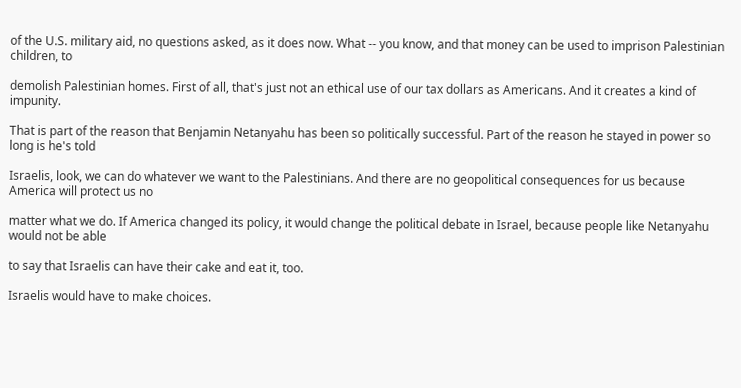of the U.S. military aid, no questions asked, as it does now. What -- you know, and that money can be used to imprison Palestinian children, to

demolish Palestinian homes. First of all, that's just not an ethical use of our tax dollars as Americans. And it creates a kind of impunity.

That is part of the reason that Benjamin Netanyahu has been so politically successful. Part of the reason he stayed in power so long is he's told

Israelis, look, we can do whatever we want to the Palestinians. And there are no geopolitical consequences for us because America will protect us no

matter what we do. If America changed its policy, it would change the political debate in Israel, because people like Netanyahu would not be able

to say that Israelis can have their cake and eat it, too.

Israelis would have to make choices.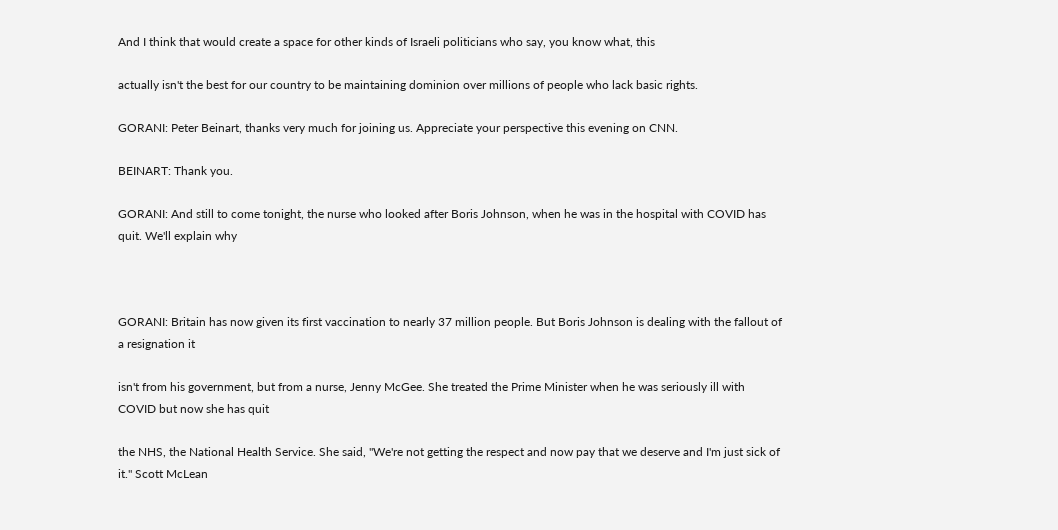And I think that would create a space for other kinds of Israeli politicians who say, you know what, this

actually isn't the best for our country to be maintaining dominion over millions of people who lack basic rights.

GORANI: Peter Beinart, thanks very much for joining us. Appreciate your perspective this evening on CNN.

BEINART: Thank you.

GORANI: And still to come tonight, the nurse who looked after Boris Johnson, when he was in the hospital with COVID has quit. We'll explain why



GORANI: Britain has now given its first vaccination to nearly 37 million people. But Boris Johnson is dealing with the fallout of a resignation it

isn't from his government, but from a nurse, Jenny McGee. She treated the Prime Minister when he was seriously ill with COVID but now she has quit

the NHS, the National Health Service. She said, "We're not getting the respect and now pay that we deserve and I'm just sick of it." Scott McLean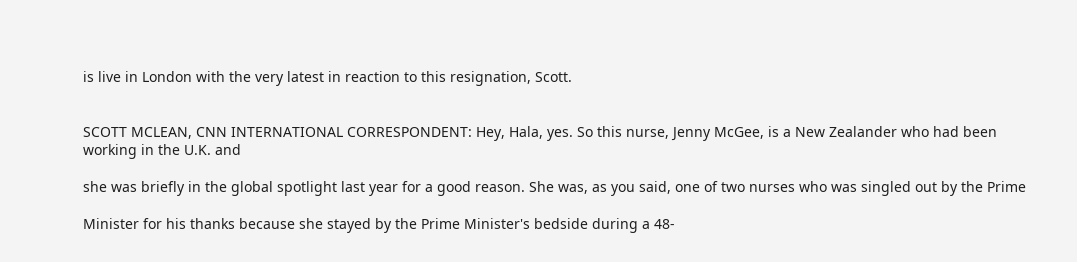is live in London with the very latest in reaction to this resignation, Scott.


SCOTT MCLEAN, CNN INTERNATIONAL CORRESPONDENT: Hey, Hala, yes. So this nurse, Jenny McGee, is a New Zealander who had been working in the U.K. and

she was briefly in the global spotlight last year for a good reason. She was, as you said, one of two nurses who was singled out by the Prime

Minister for his thanks because she stayed by the Prime Minister's bedside during a 48-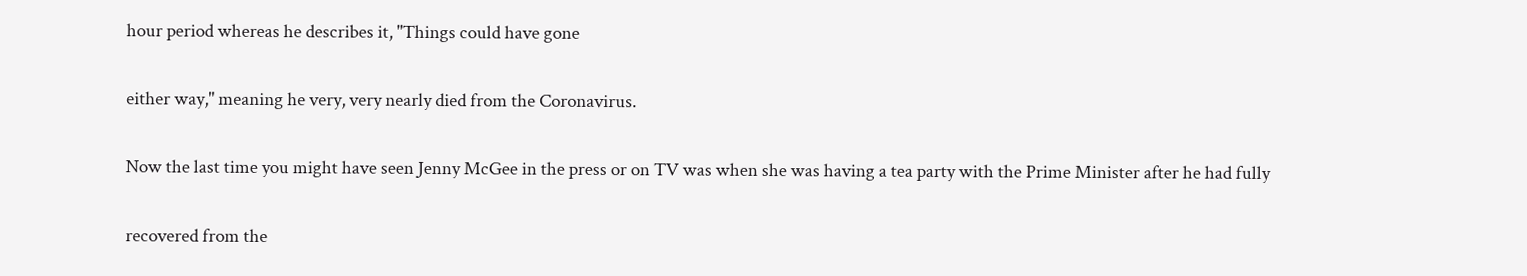hour period whereas he describes it, "Things could have gone

either way," meaning he very, very nearly died from the Coronavirus.

Now the last time you might have seen Jenny McGee in the press or on TV was when she was having a tea party with the Prime Minister after he had fully

recovered from the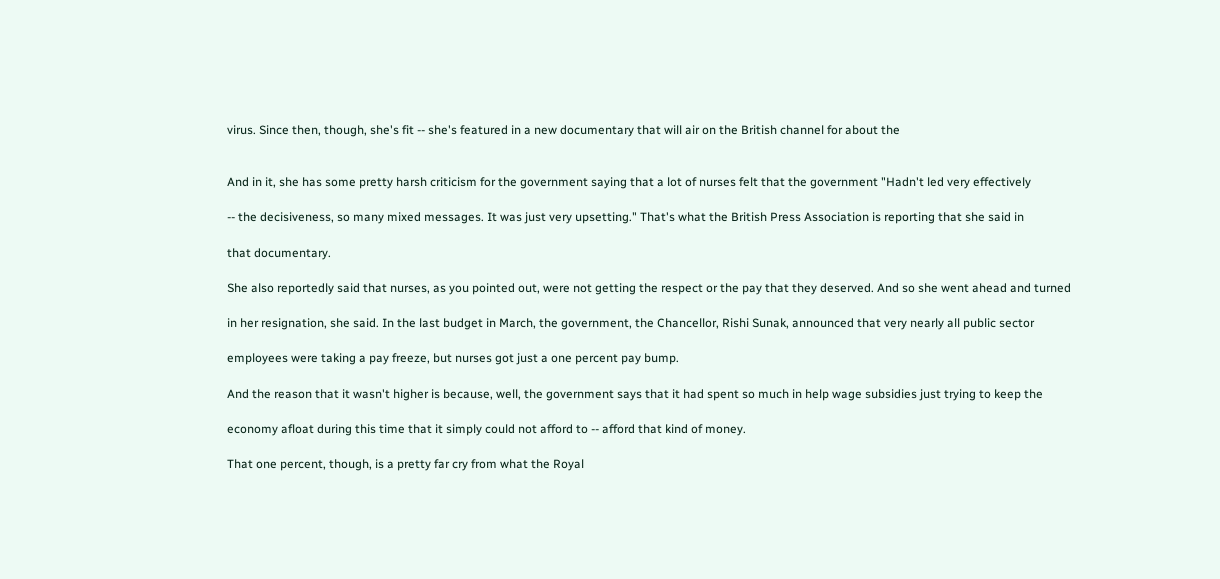virus. Since then, though, she's fit -- she's featured in a new documentary that will air on the British channel for about the


And in it, she has some pretty harsh criticism for the government saying that a lot of nurses felt that the government "Hadn't led very effectively

-- the decisiveness, so many mixed messages. It was just very upsetting." That's what the British Press Association is reporting that she said in

that documentary.

She also reportedly said that nurses, as you pointed out, were not getting the respect or the pay that they deserved. And so she went ahead and turned

in her resignation, she said. In the last budget in March, the government, the Chancellor, Rishi Sunak, announced that very nearly all public sector

employees were taking a pay freeze, but nurses got just a one percent pay bump.

And the reason that it wasn't higher is because, well, the government says that it had spent so much in help wage subsidies just trying to keep the

economy afloat during this time that it simply could not afford to -- afford that kind of money.

That one percent, though, is a pretty far cry from what the Royal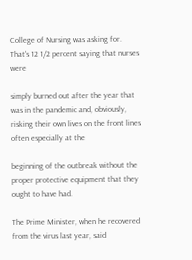College of Nursing was asking for. That's 12 1/2 percent saying that nurses were

simply burned out after the year that was in the pandemic and, obviously, risking their own lives on the front lines often especially at the

beginning of the outbreak without the proper protective equipment that they ought to have had.

The Prime Minister, when he recovered from the virus last year, said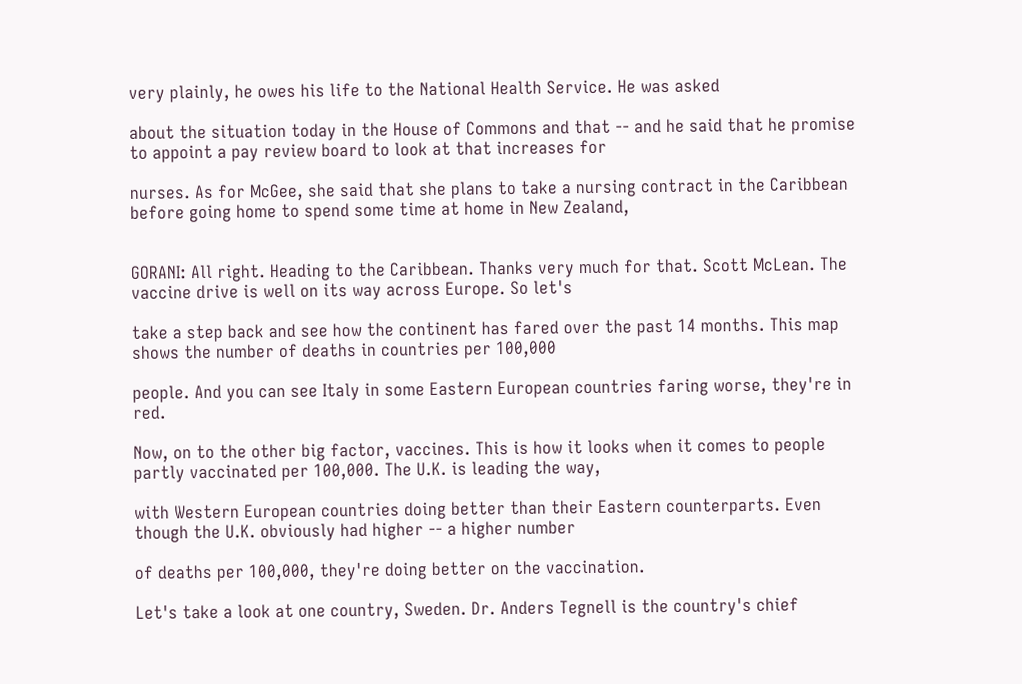very plainly, he owes his life to the National Health Service. He was asked

about the situation today in the House of Commons and that -- and he said that he promise to appoint a pay review board to look at that increases for

nurses. As for McGee, she said that she plans to take a nursing contract in the Caribbean before going home to spend some time at home in New Zealand,


GORANI: All right. Heading to the Caribbean. Thanks very much for that. Scott McLean. The vaccine drive is well on its way across Europe. So let's

take a step back and see how the continent has fared over the past 14 months. This map shows the number of deaths in countries per 100,000

people. And you can see Italy in some Eastern European countries faring worse, they're in red.

Now, on to the other big factor, vaccines. This is how it looks when it comes to people partly vaccinated per 100,000. The U.K. is leading the way,

with Western European countries doing better than their Eastern counterparts. Even though the U.K. obviously had higher -- a higher number

of deaths per 100,000, they're doing better on the vaccination.

Let's take a look at one country, Sweden. Dr. Anders Tegnell is the country's chief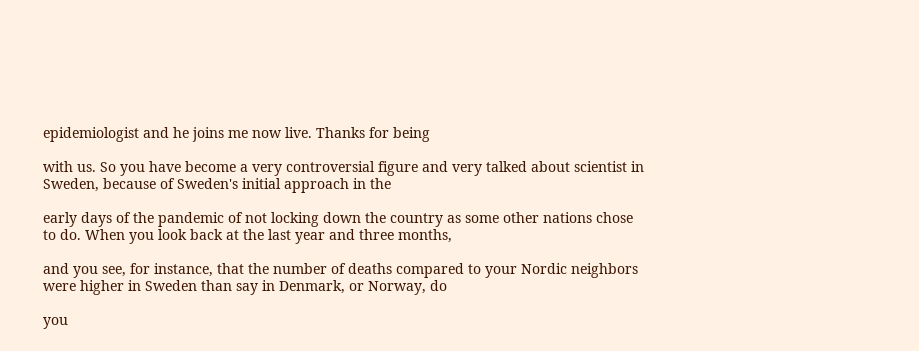epidemiologist and he joins me now live. Thanks for being

with us. So you have become a very controversial figure and very talked about scientist in Sweden, because of Sweden's initial approach in the

early days of the pandemic of not locking down the country as some other nations chose to do. When you look back at the last year and three months,

and you see, for instance, that the number of deaths compared to your Nordic neighbors were higher in Sweden than say in Denmark, or Norway, do

you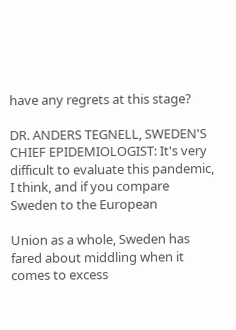have any regrets at this stage?

DR. ANDERS TEGNELL, SWEDEN'S CHIEF EPIDEMIOLOGIST: It's very difficult to evaluate this pandemic, I think, and if you compare Sweden to the European

Union as a whole, Sweden has fared about middling when it comes to excess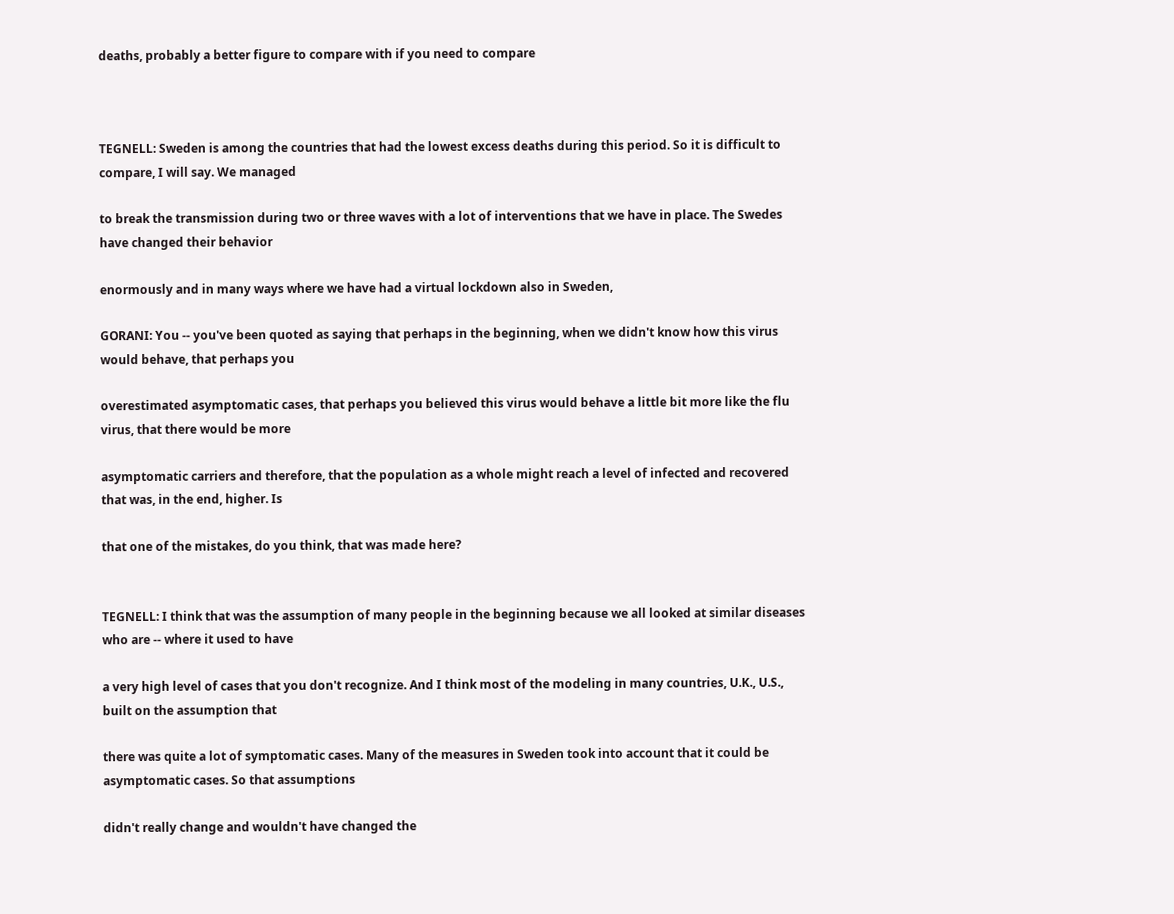deaths, probably a better figure to compare with if you need to compare



TEGNELL: Sweden is among the countries that had the lowest excess deaths during this period. So it is difficult to compare, I will say. We managed

to break the transmission during two or three waves with a lot of interventions that we have in place. The Swedes have changed their behavior

enormously and in many ways where we have had a virtual lockdown also in Sweden,

GORANI: You -- you've been quoted as saying that perhaps in the beginning, when we didn't know how this virus would behave, that perhaps you

overestimated asymptomatic cases, that perhaps you believed this virus would behave a little bit more like the flu virus, that there would be more

asymptomatic carriers and therefore, that the population as a whole might reach a level of infected and recovered that was, in the end, higher. Is

that one of the mistakes, do you think, that was made here?


TEGNELL: I think that was the assumption of many people in the beginning because we all looked at similar diseases who are -- where it used to have

a very high level of cases that you don't recognize. And I think most of the modeling in many countries, U.K., U.S., built on the assumption that

there was quite a lot of symptomatic cases. Many of the measures in Sweden took into account that it could be asymptomatic cases. So that assumptions

didn't really change and wouldn't have changed the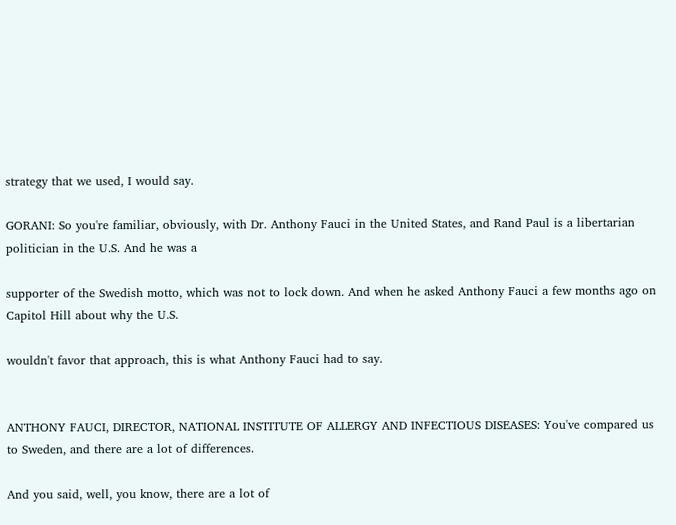strategy that we used, I would say.

GORANI: So you're familiar, obviously, with Dr. Anthony Fauci in the United States, and Rand Paul is a libertarian politician in the U.S. And he was a

supporter of the Swedish motto, which was not to lock down. And when he asked Anthony Fauci a few months ago on Capitol Hill about why the U.S.

wouldn't favor that approach, this is what Anthony Fauci had to say.


ANTHONY FAUCI, DIRECTOR, NATIONAL INSTITUTE OF ALLERGY AND INFECTIOUS DISEASES: You've compared us to Sweden, and there are a lot of differences.

And you said, well, you know, there are a lot of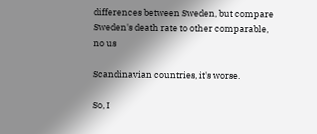differences between Sweden, but compare Sweden's death rate to other comparable, no us

Scandinavian countries, it's worse.

So, I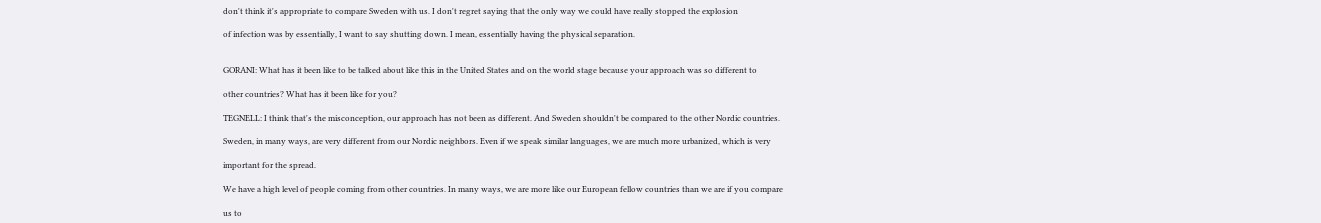don't think it's appropriate to compare Sweden with us. I don't regret saying that the only way we could have really stopped the explosion

of infection was by essentially, I want to say shutting down. I mean, essentially having the physical separation.


GORANI: What has it been like to be talked about like this in the United States and on the world stage because your approach was so different to

other countries? What has it been like for you?

TEGNELL: I think that's the misconception, our approach has not been as different. And Sweden shouldn't be compared to the other Nordic countries.

Sweden, in many ways, are very different from our Nordic neighbors. Even if we speak similar languages, we are much more urbanized, which is very

important for the spread.

We have a high level of people coming from other countries. In many ways, we are more like our European fellow countries than we are if you compare

us to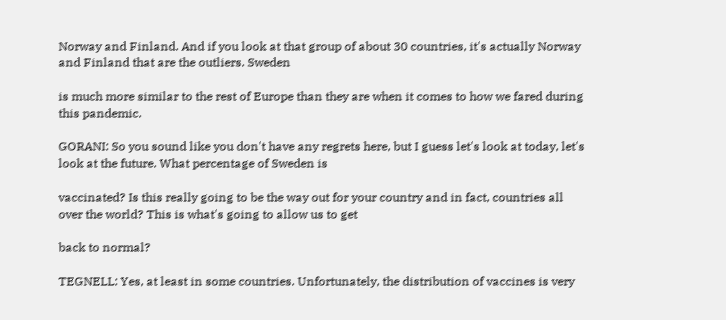Norway and Finland. And if you look at that group of about 30 countries, it's actually Norway and Finland that are the outliers. Sweden

is much more similar to the rest of Europe than they are when it comes to how we fared during this pandemic.

GORANI: So you sound like you don't have any regrets here, but I guess let's look at today, let's look at the future. What percentage of Sweden is

vaccinated? Is this really going to be the way out for your country and in fact, countries all over the world? This is what's going to allow us to get

back to normal?

TEGNELL: Yes, at least in some countries. Unfortunately, the distribution of vaccines is very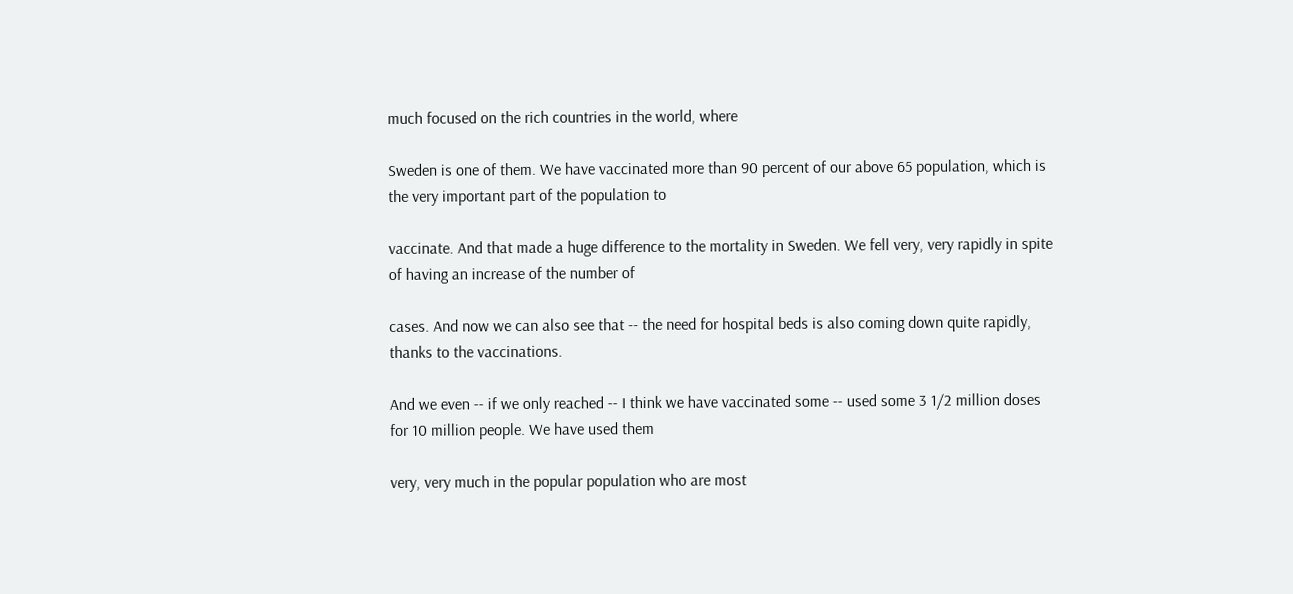much focused on the rich countries in the world, where

Sweden is one of them. We have vaccinated more than 90 percent of our above 65 population, which is the very important part of the population to

vaccinate. And that made a huge difference to the mortality in Sweden. We fell very, very rapidly in spite of having an increase of the number of

cases. And now we can also see that -- the need for hospital beds is also coming down quite rapidly, thanks to the vaccinations.

And we even -- if we only reached -- I think we have vaccinated some -- used some 3 1/2 million doses for 10 million people. We have used them

very, very much in the popular population who are most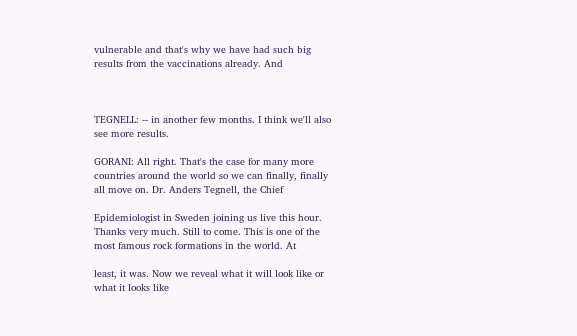vulnerable and that's why we have had such big results from the vaccinations already. And



TEGNELL: -- in another few months. I think we'll also see more results.

GORANI: All right. That's the case for many more countries around the world so we can finally, finally all move on. Dr. Anders Tegnell, the Chief

Epidemiologist in Sweden joining us live this hour. Thanks very much. Still to come. This is one of the most famous rock formations in the world. At

least, it was. Now we reveal what it will look like or what it looks like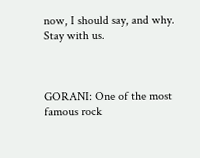now, I should say, and why. Stay with us.



GORANI: One of the most famous rock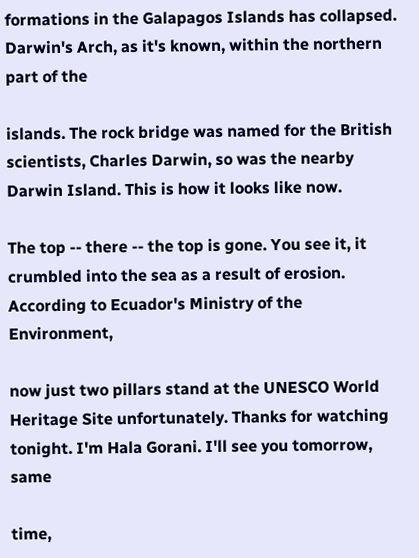formations in the Galapagos Islands has collapsed. Darwin's Arch, as it's known, within the northern part of the

islands. The rock bridge was named for the British scientists, Charles Darwin, so was the nearby Darwin Island. This is how it looks like now.

The top -- there -- the top is gone. You see it, it crumbled into the sea as a result of erosion. According to Ecuador's Ministry of the Environment,

now just two pillars stand at the UNESCO World Heritage Site unfortunately. Thanks for watching tonight. I'm Hala Gorani. I'll see you tomorrow, same

time,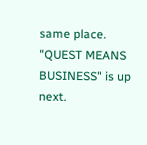same place. "QUEST MEANS BUSINESS" is up next.